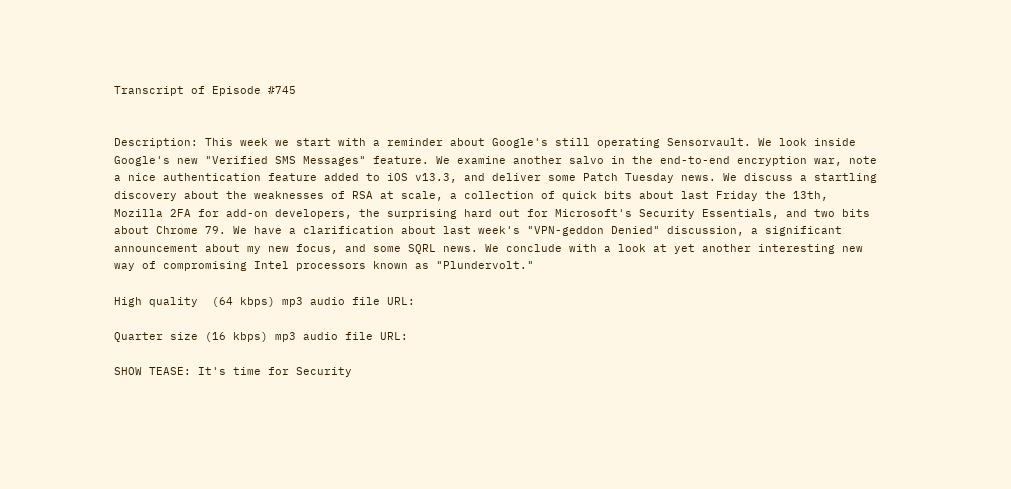Transcript of Episode #745


Description: This week we start with a reminder about Google's still operating Sensorvault. We look inside Google's new "Verified SMS Messages" feature. We examine another salvo in the end-to-end encryption war, note a nice authentication feature added to iOS v13.3, and deliver some Patch Tuesday news. We discuss a startling discovery about the weaknesses of RSA at scale, a collection of quick bits about last Friday the 13th, Mozilla 2FA for add-on developers, the surprising hard out for Microsoft's Security Essentials, and two bits about Chrome 79. We have a clarification about last week's "VPN-geddon Denied" discussion, a significant announcement about my new focus, and some SQRL news. We conclude with a look at yet another interesting new way of compromising Intel processors known as "Plundervolt."

High quality  (64 kbps) mp3 audio file URL:

Quarter size (16 kbps) mp3 audio file URL:

SHOW TEASE: It's time for Security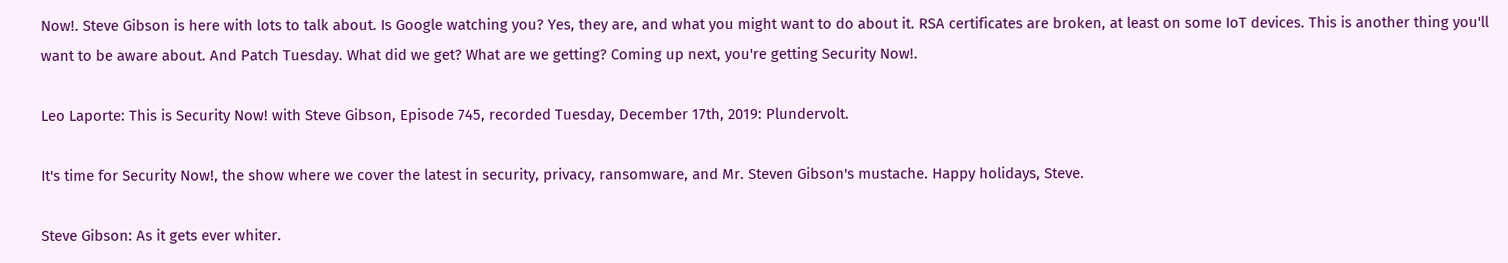Now!. Steve Gibson is here with lots to talk about. Is Google watching you? Yes, they are, and what you might want to do about it. RSA certificates are broken, at least on some IoT devices. This is another thing you'll want to be aware about. And Patch Tuesday. What did we get? What are we getting? Coming up next, you're getting Security Now!.

Leo Laporte: This is Security Now! with Steve Gibson, Episode 745, recorded Tuesday, December 17th, 2019: Plundervolt.

It's time for Security Now!, the show where we cover the latest in security, privacy, ransomware, and Mr. Steven Gibson's mustache. Happy holidays, Steve.

Steve Gibson: As it gets ever whiter.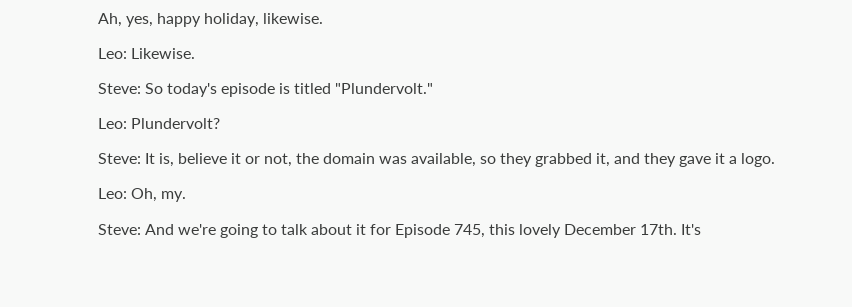Ah, yes, happy holiday, likewise.

Leo: Likewise.

Steve: So today's episode is titled "Plundervolt."

Leo: Plundervolt?

Steve: It is, believe it or not, the domain was available, so they grabbed it, and they gave it a logo.

Leo: Oh, my.

Steve: And we're going to talk about it for Episode 745, this lovely December 17th. It's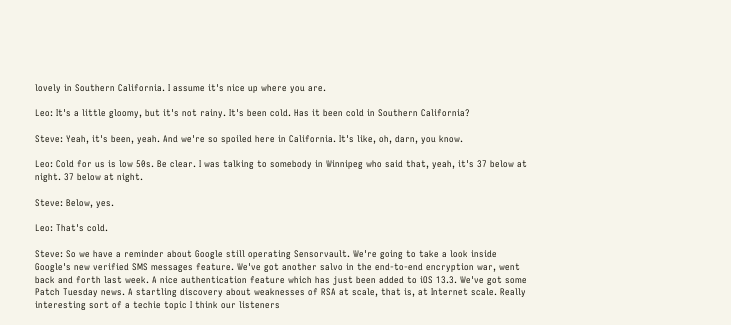lovely in Southern California. I assume it's nice up where you are.

Leo: It's a little gloomy, but it's not rainy. It's been cold. Has it been cold in Southern California?

Steve: Yeah, it's been, yeah. And we're so spoiled here in California. It's like, oh, darn, you know.

Leo: Cold for us is low 50s. Be clear. I was talking to somebody in Winnipeg who said that, yeah, it's 37 below at night. 37 below at night.

Steve: Below, yes.

Leo: That's cold.

Steve: So we have a reminder about Google still operating Sensorvault. We're going to take a look inside Google's new verified SMS messages feature. We've got another salvo in the end-to-end encryption war, went back and forth last week. A nice authentication feature which has just been added to iOS 13.3. We've got some Patch Tuesday news. A startling discovery about weaknesses of RSA at scale, that is, at Internet scale. Really interesting sort of a techie topic I think our listeners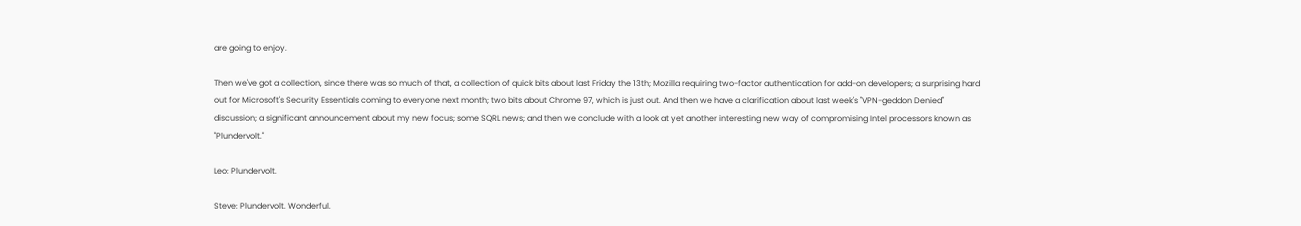are going to enjoy.

Then we've got a collection, since there was so much of that, a collection of quick bits about last Friday the 13th; Mozilla requiring two-factor authentication for add-on developers; a surprising hard out for Microsoft's Security Essentials coming to everyone next month; two bits about Chrome 97, which is just out. And then we have a clarification about last week's "VPN-geddon Denied" discussion; a significant announcement about my new focus; some SQRL news; and then we conclude with a look at yet another interesting new way of compromising Intel processors known as "Plundervolt."

Leo: Plundervolt.

Steve: Plundervolt. Wonderful.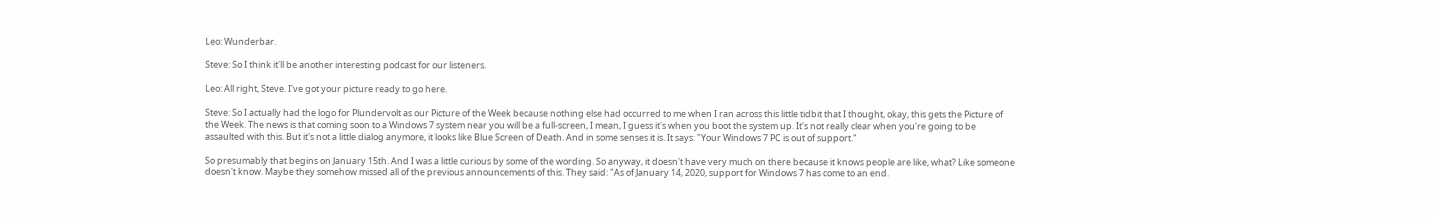Leo: Wunderbar.

Steve: So I think it'll be another interesting podcast for our listeners.

Leo: All right, Steve. I've got your picture ready to go here.

Steve: So I actually had the logo for Plundervolt as our Picture of the Week because nothing else had occurred to me when I ran across this little tidbit that I thought, okay, this gets the Picture of the Week. The news is that coming soon to a Windows 7 system near you will be a full-screen, I mean, I guess it's when you boot the system up. It's not really clear when you're going to be assaulted with this. But it's not a little dialog anymore, it looks like Blue Screen of Death. And in some senses it is. It says: "Your Windows 7 PC is out of support."

So presumably that begins on January 15th. And I was a little curious by some of the wording. So anyway, it doesn't have very much on there because it knows people are like, what? Like someone doesn't know. Maybe they somehow missed all of the previous announcements of this. They said: "As of January 14, 2020, support for Windows 7 has come to an end.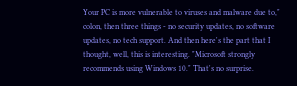Your PC is more vulnerable to viruses and malware due to," colon, then three things - no security updates, no software updates, no tech support. And then here's the part that I thought, well, this is interesting. "Microsoft strongly recommends using Windows 10." That's no surprise.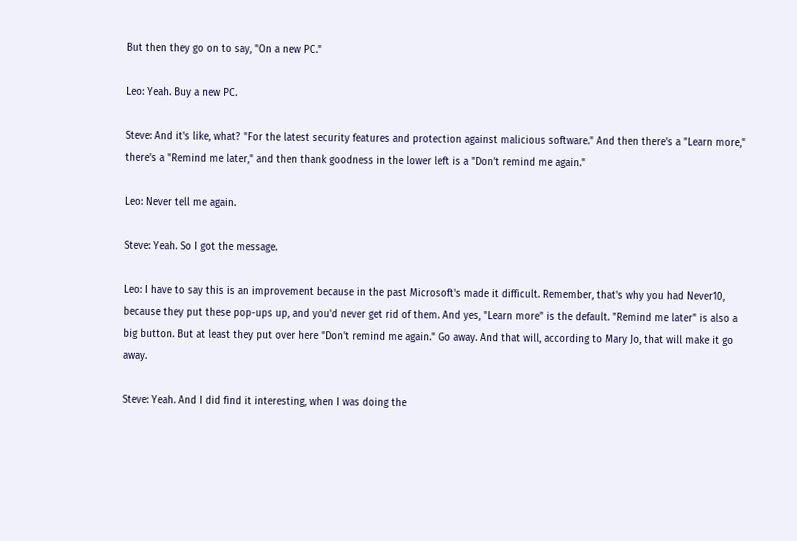But then they go on to say, "On a new PC."

Leo: Yeah. Buy a new PC.

Steve: And it's like, what? "For the latest security features and protection against malicious software." And then there's a "Learn more," there's a "Remind me later," and then thank goodness in the lower left is a "Don't remind me again."

Leo: Never tell me again.

Steve: Yeah. So I got the message.

Leo: I have to say this is an improvement because in the past Microsoft's made it difficult. Remember, that's why you had Never10, because they put these pop-ups up, and you'd never get rid of them. And yes, "Learn more" is the default. "Remind me later" is also a big button. But at least they put over here "Don't remind me again." Go away. And that will, according to Mary Jo, that will make it go away.

Steve: Yeah. And I did find it interesting, when I was doing the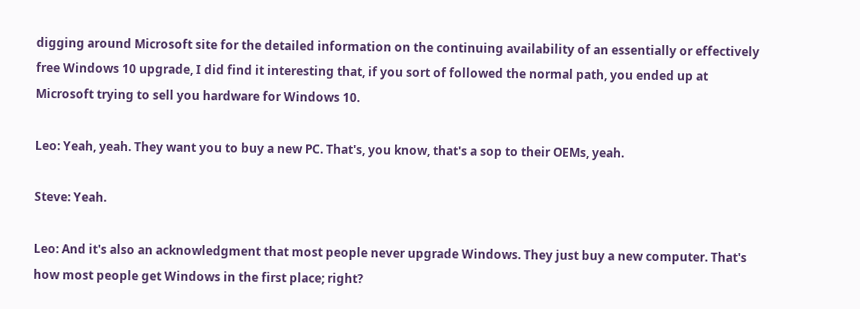digging around Microsoft site for the detailed information on the continuing availability of an essentially or effectively free Windows 10 upgrade, I did find it interesting that, if you sort of followed the normal path, you ended up at Microsoft trying to sell you hardware for Windows 10.

Leo: Yeah, yeah. They want you to buy a new PC. That's, you know, that's a sop to their OEMs, yeah.

Steve: Yeah.

Leo: And it's also an acknowledgment that most people never upgrade Windows. They just buy a new computer. That's how most people get Windows in the first place; right?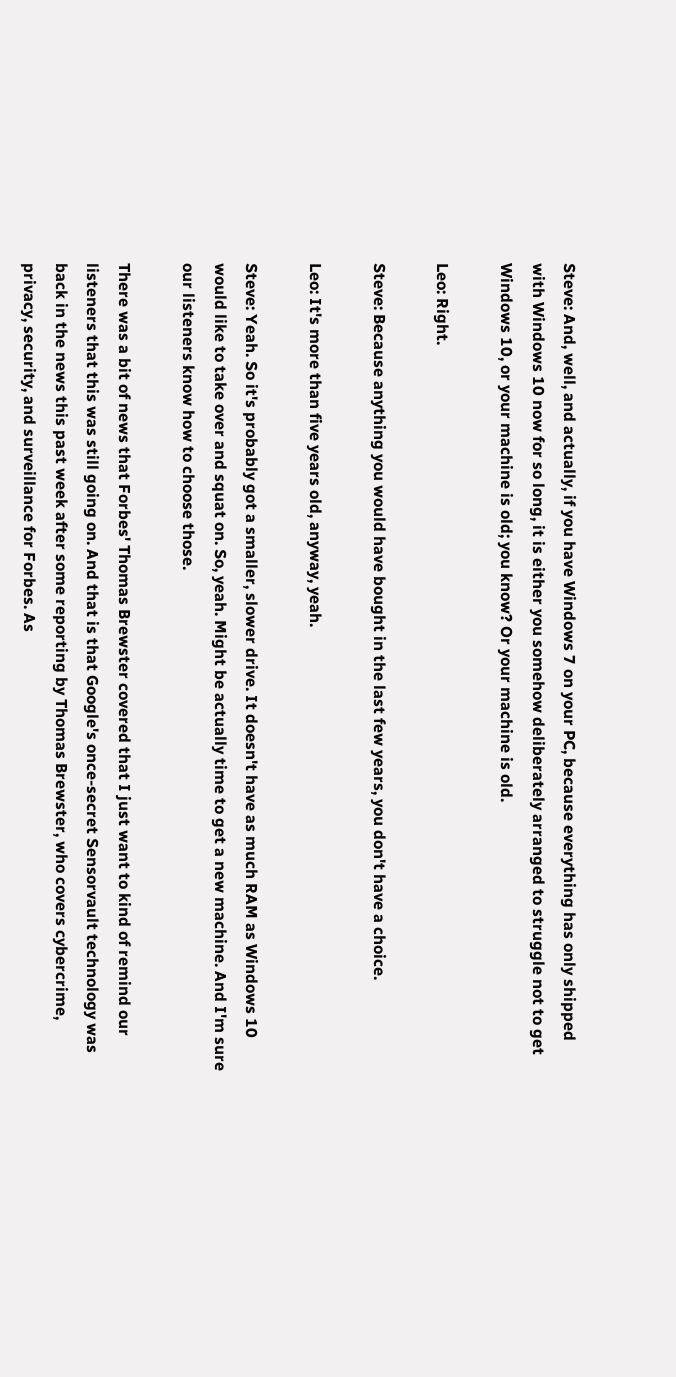Steve: And, well, and actually, if you have Windows 7 on your PC, because everything has only shipped with Windows 10 now for so long, it is either you somehow deliberately arranged to struggle not to get Windows 10, or your machine is old; you know? Or your machine is old.

Leo: Right.

Steve: Because anything you would have bought in the last few years, you don't have a choice.

Leo: It's more than five years old, anyway, yeah.

Steve: Yeah. So it's probably got a smaller, slower drive. It doesn't have as much RAM as Windows 10 would like to take over and squat on. So, yeah. Might be actually time to get a new machine. And I'm sure our listeners know how to choose those.

There was a bit of news that Forbes' Thomas Brewster covered that I just want to kind of remind our listeners that this was still going on. And that is that Google's once-secret Sensorvault technology was back in the news this past week after some reporting by Thomas Brewster, who covers cybercrime, privacy, security, and surveillance for Forbes. As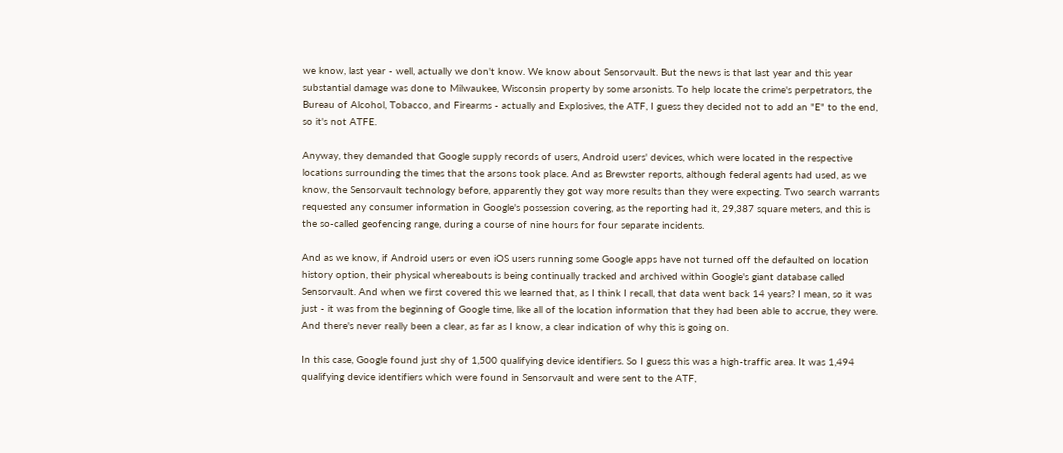we know, last year - well, actually we don't know. We know about Sensorvault. But the news is that last year and this year substantial damage was done to Milwaukee, Wisconsin property by some arsonists. To help locate the crime's perpetrators, the Bureau of Alcohol, Tobacco, and Firearms - actually and Explosives, the ATF, I guess they decided not to add an "E" to the end, so it's not ATFE.

Anyway, they demanded that Google supply records of users, Android users' devices, which were located in the respective locations surrounding the times that the arsons took place. And as Brewster reports, although federal agents had used, as we know, the Sensorvault technology before, apparently they got way more results than they were expecting. Two search warrants requested any consumer information in Google's possession covering, as the reporting had it, 29,387 square meters, and this is the so-called geofencing range, during a course of nine hours for four separate incidents.

And as we know, if Android users or even iOS users running some Google apps have not turned off the defaulted on location history option, their physical whereabouts is being continually tracked and archived within Google's giant database called Sensorvault. And when we first covered this we learned that, as I think I recall, that data went back 14 years? I mean, so it was just - it was from the beginning of Google time, like all of the location information that they had been able to accrue, they were. And there's never really been a clear, as far as I know, a clear indication of why this is going on.

In this case, Google found just shy of 1,500 qualifying device identifiers. So I guess this was a high-traffic area. It was 1,494 qualifying device identifiers which were found in Sensorvault and were sent to the ATF,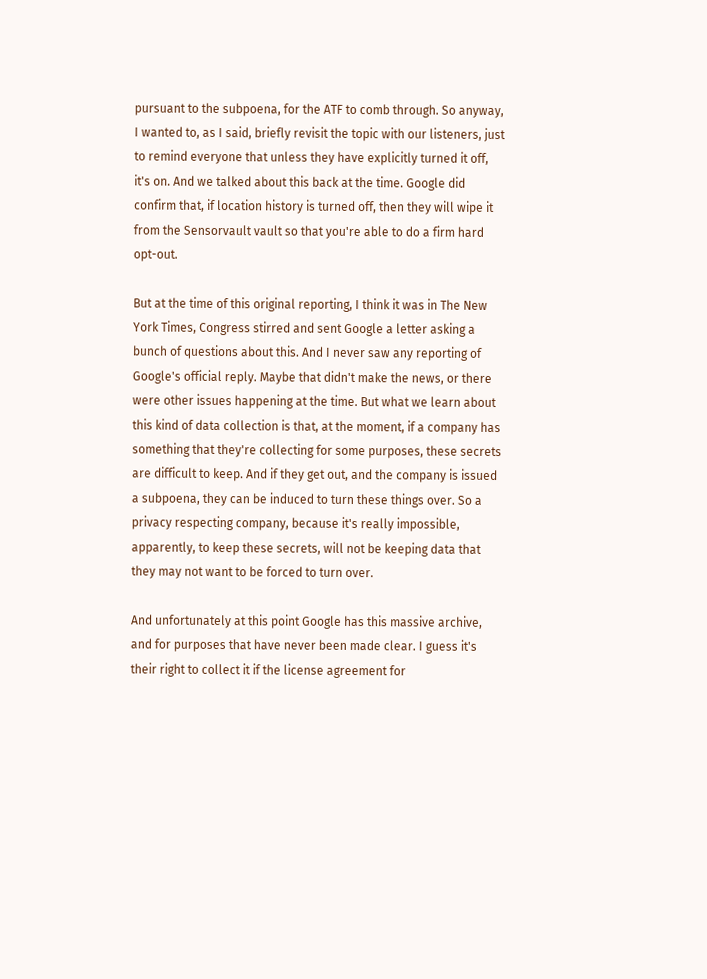pursuant to the subpoena, for the ATF to comb through. So anyway, I wanted to, as I said, briefly revisit the topic with our listeners, just to remind everyone that unless they have explicitly turned it off, it's on. And we talked about this back at the time. Google did confirm that, if location history is turned off, then they will wipe it from the Sensorvault vault so that you're able to do a firm hard opt-out.

But at the time of this original reporting, I think it was in The New York Times, Congress stirred and sent Google a letter asking a bunch of questions about this. And I never saw any reporting of Google's official reply. Maybe that didn't make the news, or there were other issues happening at the time. But what we learn about this kind of data collection is that, at the moment, if a company has something that they're collecting for some purposes, these secrets are difficult to keep. And if they get out, and the company is issued a subpoena, they can be induced to turn these things over. So a privacy respecting company, because it's really impossible, apparently, to keep these secrets, will not be keeping data that they may not want to be forced to turn over.

And unfortunately at this point Google has this massive archive, and for purposes that have never been made clear. I guess it's their right to collect it if the license agreement for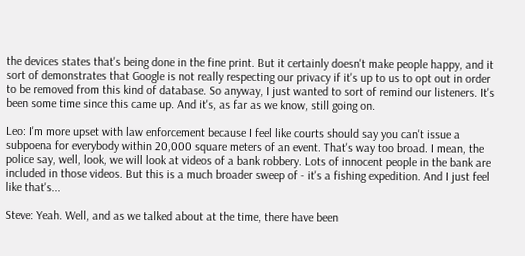the devices states that's being done in the fine print. But it certainly doesn't make people happy, and it sort of demonstrates that Google is not really respecting our privacy if it's up to us to opt out in order to be removed from this kind of database. So anyway, I just wanted to sort of remind our listeners. It's been some time since this came up. And it's, as far as we know, still going on.

Leo: I'm more upset with law enforcement because I feel like courts should say you can't issue a subpoena for everybody within 20,000 square meters of an event. That's way too broad. I mean, the police say, well, look, we will look at videos of a bank robbery. Lots of innocent people in the bank are included in those videos. But this is a much broader sweep of - it's a fishing expedition. And I just feel like that's...

Steve: Yeah. Well, and as we talked about at the time, there have been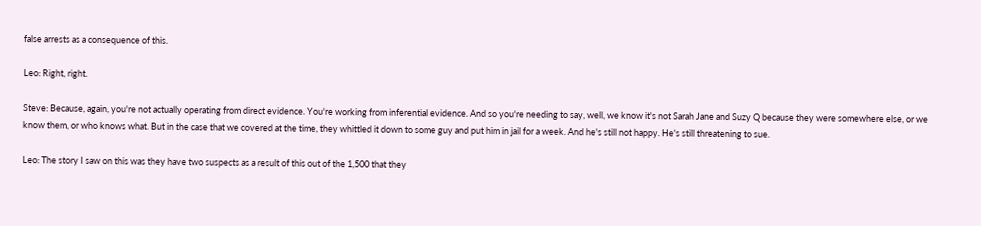false arrests as a consequence of this.

Leo: Right, right.

Steve: Because, again, you're not actually operating from direct evidence. You're working from inferential evidence. And so you're needing to say, well, we know it's not Sarah Jane and Suzy Q because they were somewhere else, or we know them, or who knows what. But in the case that we covered at the time, they whittled it down to some guy and put him in jail for a week. And he's still not happy. He's still threatening to sue.

Leo: The story I saw on this was they have two suspects as a result of this out of the 1,500 that they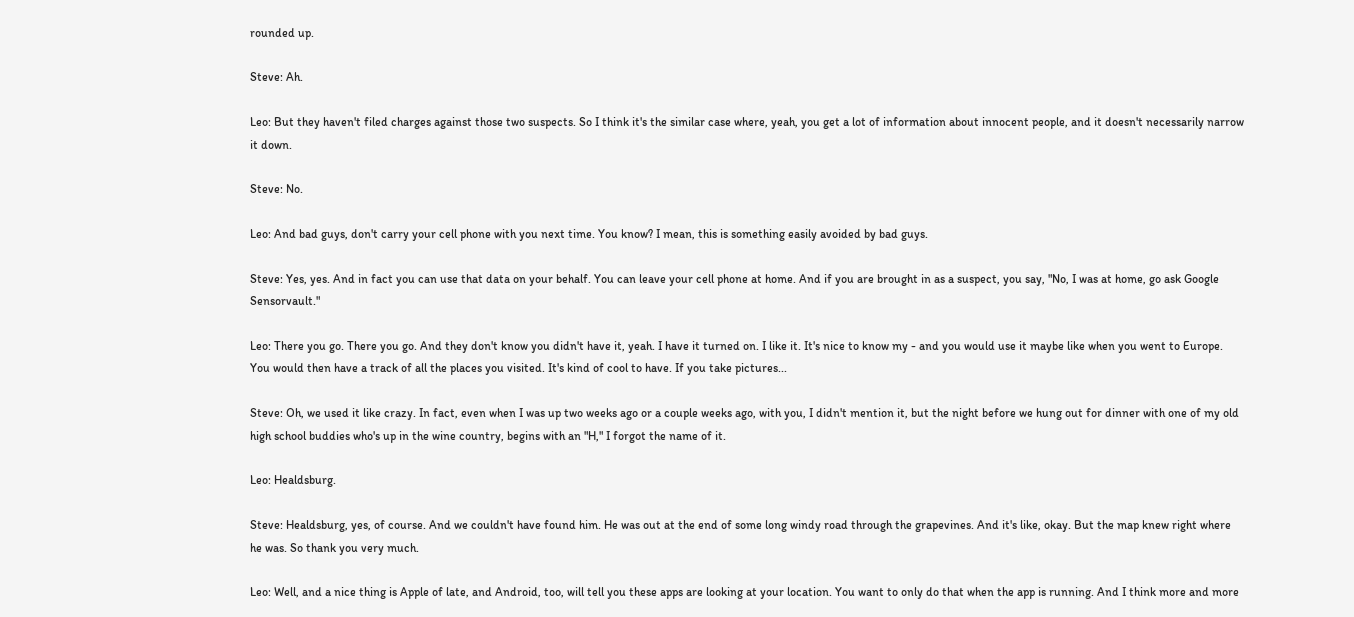rounded up.

Steve: Ah.

Leo: But they haven't filed charges against those two suspects. So I think it's the similar case where, yeah, you get a lot of information about innocent people, and it doesn't necessarily narrow it down.

Steve: No.

Leo: And bad guys, don't carry your cell phone with you next time. You know? I mean, this is something easily avoided by bad guys.

Steve: Yes, yes. And in fact you can use that data on your behalf. You can leave your cell phone at home. And if you are brought in as a suspect, you say, "No, I was at home, go ask Google Sensorvault."

Leo: There you go. There you go. And they don't know you didn't have it, yeah. I have it turned on. I like it. It's nice to know my - and you would use it maybe like when you went to Europe. You would then have a track of all the places you visited. It's kind of cool to have. If you take pictures...

Steve: Oh, we used it like crazy. In fact, even when I was up two weeks ago or a couple weeks ago, with you, I didn't mention it, but the night before we hung out for dinner with one of my old high school buddies who's up in the wine country, begins with an "H," I forgot the name of it.

Leo: Healdsburg.

Steve: Healdsburg, yes, of course. And we couldn't have found him. He was out at the end of some long windy road through the grapevines. And it's like, okay. But the map knew right where he was. So thank you very much.

Leo: Well, and a nice thing is Apple of late, and Android, too, will tell you these apps are looking at your location. You want to only do that when the app is running. And I think more and more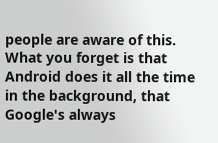people are aware of this. What you forget is that Android does it all the time in the background, that Google's always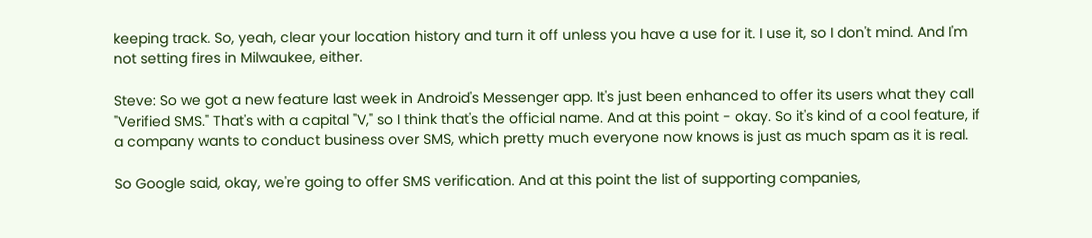keeping track. So, yeah, clear your location history and turn it off unless you have a use for it. I use it, so I don't mind. And I'm not setting fires in Milwaukee, either.

Steve: So we got a new feature last week in Android's Messenger app. It's just been enhanced to offer its users what they call "Verified SMS." That's with a capital "V," so I think that's the official name. And at this point - okay. So it's kind of a cool feature, if a company wants to conduct business over SMS, which pretty much everyone now knows is just as much spam as it is real.

So Google said, okay, we're going to offer SMS verification. And at this point the list of supporting companies,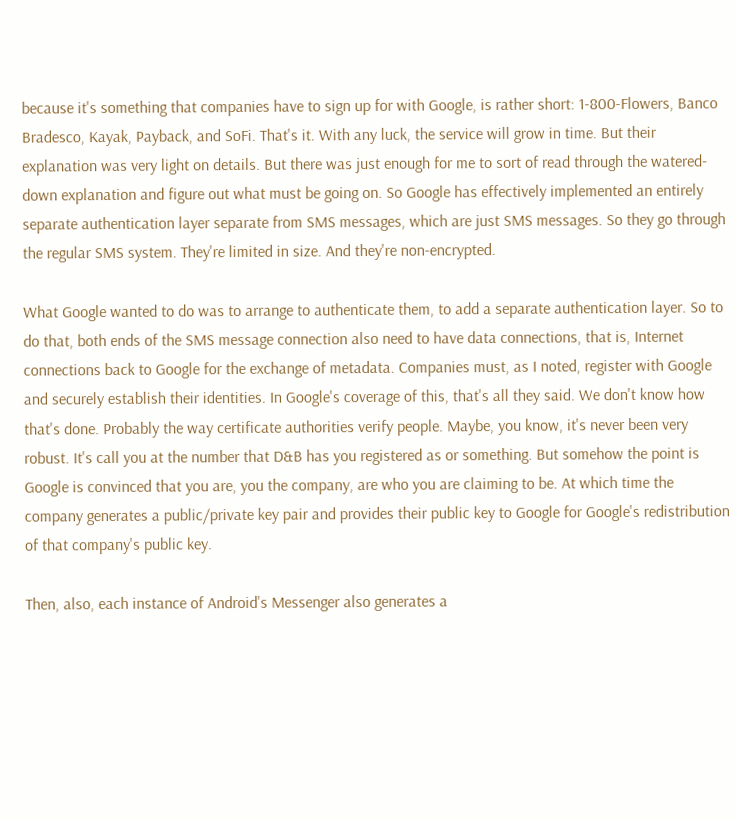because it's something that companies have to sign up for with Google, is rather short: 1-800-Flowers, Banco Bradesco, Kayak, Payback, and SoFi. That's it. With any luck, the service will grow in time. But their explanation was very light on details. But there was just enough for me to sort of read through the watered-down explanation and figure out what must be going on. So Google has effectively implemented an entirely separate authentication layer separate from SMS messages, which are just SMS messages. So they go through the regular SMS system. They're limited in size. And they're non-encrypted.

What Google wanted to do was to arrange to authenticate them, to add a separate authentication layer. So to do that, both ends of the SMS message connection also need to have data connections, that is, Internet connections back to Google for the exchange of metadata. Companies must, as I noted, register with Google and securely establish their identities. In Google's coverage of this, that's all they said. We don't know how that's done. Probably the way certificate authorities verify people. Maybe, you know, it's never been very robust. It's call you at the number that D&B has you registered as or something. But somehow the point is Google is convinced that you are, you the company, are who you are claiming to be. At which time the company generates a public/private key pair and provides their public key to Google for Google's redistribution of that company's public key.

Then, also, each instance of Android's Messenger also generates a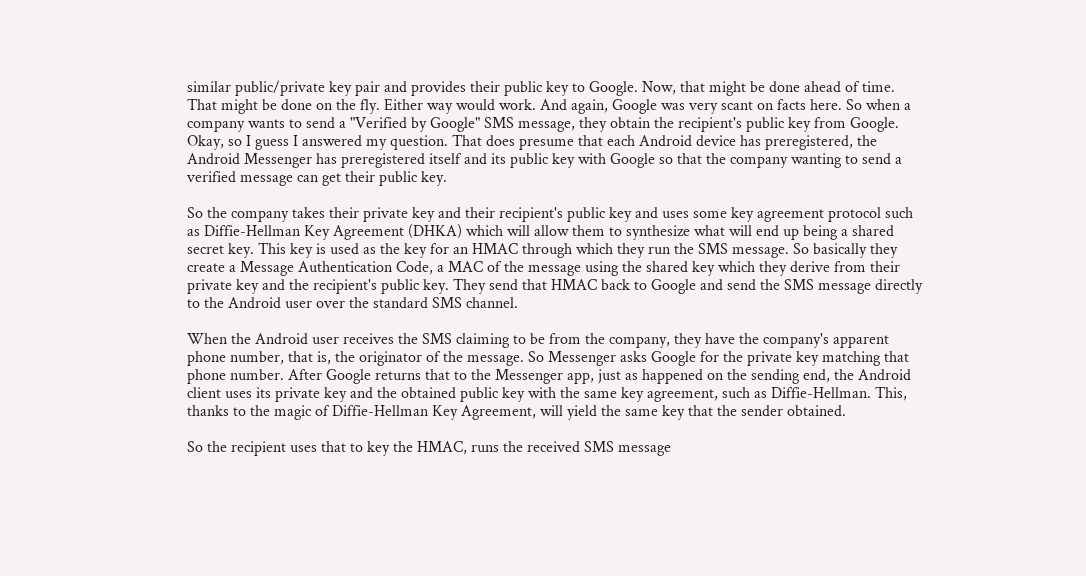similar public/private key pair and provides their public key to Google. Now, that might be done ahead of time. That might be done on the fly. Either way would work. And again, Google was very scant on facts here. So when a company wants to send a "Verified by Google" SMS message, they obtain the recipient's public key from Google. Okay, so I guess I answered my question. That does presume that each Android device has preregistered, the Android Messenger has preregistered itself and its public key with Google so that the company wanting to send a verified message can get their public key.

So the company takes their private key and their recipient's public key and uses some key agreement protocol such as Diffie-Hellman Key Agreement (DHKA) which will allow them to synthesize what will end up being a shared secret key. This key is used as the key for an HMAC through which they run the SMS message. So basically they create a Message Authentication Code, a MAC of the message using the shared key which they derive from their private key and the recipient's public key. They send that HMAC back to Google and send the SMS message directly to the Android user over the standard SMS channel.

When the Android user receives the SMS claiming to be from the company, they have the company's apparent phone number, that is, the originator of the message. So Messenger asks Google for the private key matching that phone number. After Google returns that to the Messenger app, just as happened on the sending end, the Android client uses its private key and the obtained public key with the same key agreement, such as Diffie-Hellman. This, thanks to the magic of Diffie-Hellman Key Agreement, will yield the same key that the sender obtained.

So the recipient uses that to key the HMAC, runs the received SMS message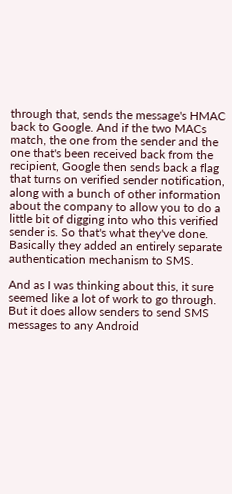through that, sends the message's HMAC back to Google. And if the two MACs match, the one from the sender and the one that's been received back from the recipient, Google then sends back a flag that turns on verified sender notification, along with a bunch of other information about the company to allow you to do a little bit of digging into who this verified sender is. So that's what they've done. Basically they added an entirely separate authentication mechanism to SMS.

And as I was thinking about this, it sure seemed like a lot of work to go through. But it does allow senders to send SMS messages to any Android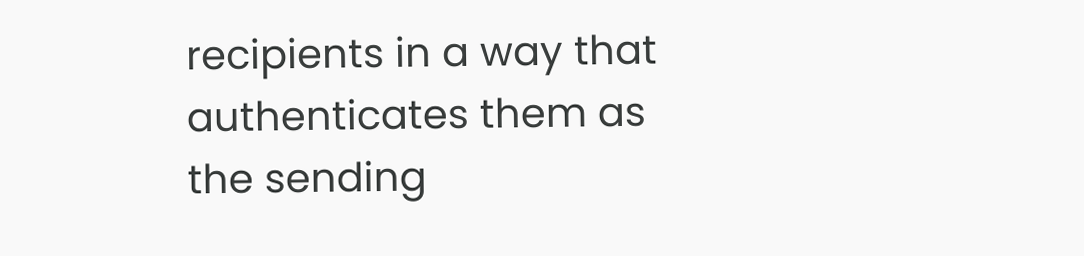recipients in a way that authenticates them as the sending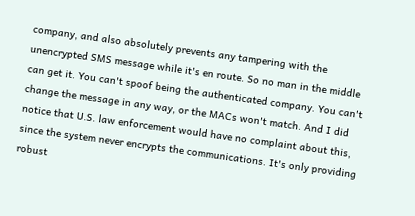company, and also absolutely prevents any tampering with the unencrypted SMS message while it's en route. So no man in the middle can get it. You can't spoof being the authenticated company. You can't change the message in any way, or the MACs won't match. And I did notice that U.S. law enforcement would have no complaint about this, since the system never encrypts the communications. It's only providing robust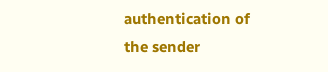authentication of the sender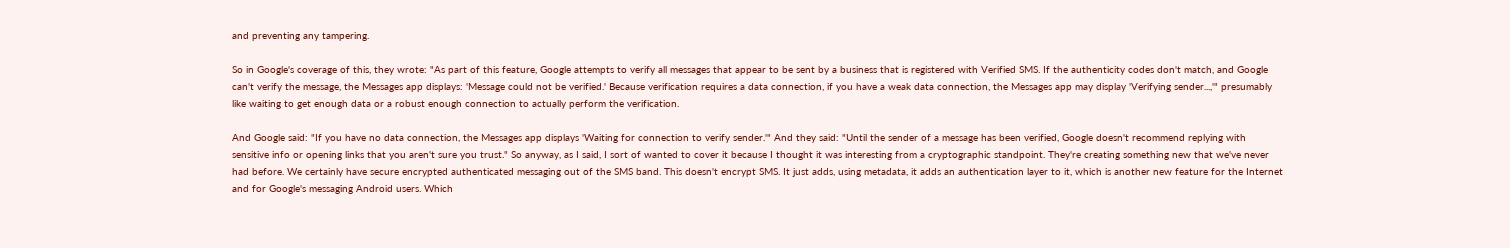and preventing any tampering.

So in Google's coverage of this, they wrote: "As part of this feature, Google attempts to verify all messages that appear to be sent by a business that is registered with Verified SMS. If the authenticity codes don't match, and Google can't verify the message, the Messages app displays: 'Message could not be verified.' Because verification requires a data connection, if you have a weak data connection, the Messages app may display 'Verifying sender...,'" presumably like waiting to get enough data or a robust enough connection to actually perform the verification.

And Google said: "If you have no data connection, the Messages app displays 'Waiting for connection to verify sender.'" And they said: "Until the sender of a message has been verified, Google doesn't recommend replying with sensitive info or opening links that you aren't sure you trust." So anyway, as I said, I sort of wanted to cover it because I thought it was interesting from a cryptographic standpoint. They're creating something new that we've never had before. We certainly have secure encrypted authenticated messaging out of the SMS band. This doesn't encrypt SMS. It just adds, using metadata, it adds an authentication layer to it, which is another new feature for the Internet and for Google's messaging Android users. Which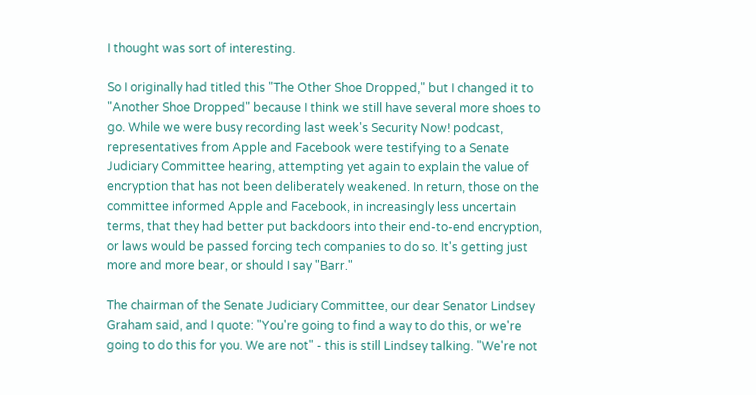I thought was sort of interesting.

So I originally had titled this "The Other Shoe Dropped," but I changed it to "Another Shoe Dropped" because I think we still have several more shoes to go. While we were busy recording last week's Security Now! podcast, representatives from Apple and Facebook were testifying to a Senate Judiciary Committee hearing, attempting yet again to explain the value of encryption that has not been deliberately weakened. In return, those on the committee informed Apple and Facebook, in increasingly less uncertain terms, that they had better put backdoors into their end-to-end encryption, or laws would be passed forcing tech companies to do so. It's getting just more and more bear, or should I say "Barr."

The chairman of the Senate Judiciary Committee, our dear Senator Lindsey Graham said, and I quote: "You're going to find a way to do this, or we're going to do this for you. We are not" - this is still Lindsey talking. "We're not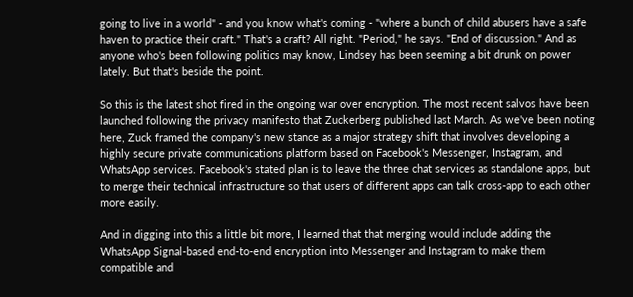going to live in a world" - and you know what's coming - "where a bunch of child abusers have a safe haven to practice their craft." That's a craft? All right. "Period," he says. "End of discussion." And as anyone who's been following politics may know, Lindsey has been seeming a bit drunk on power lately. But that's beside the point.

So this is the latest shot fired in the ongoing war over encryption. The most recent salvos have been launched following the privacy manifesto that Zuckerberg published last March. As we've been noting here, Zuck framed the company's new stance as a major strategy shift that involves developing a highly secure private communications platform based on Facebook's Messenger, Instagram, and WhatsApp services. Facebook's stated plan is to leave the three chat services as standalone apps, but to merge their technical infrastructure so that users of different apps can talk cross-app to each other more easily.

And in digging into this a little bit more, I learned that that merging would include adding the WhatsApp Signal-based end-to-end encryption into Messenger and Instagram to make them compatible and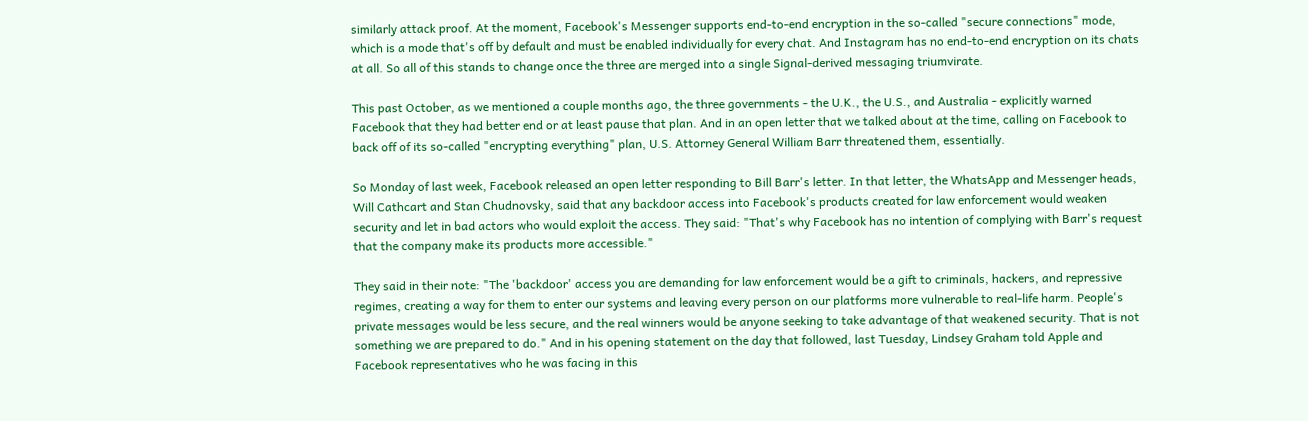similarly attack proof. At the moment, Facebook's Messenger supports end-to-end encryption in the so-called "secure connections" mode, which is a mode that's off by default and must be enabled individually for every chat. And Instagram has no end-to-end encryption on its chats at all. So all of this stands to change once the three are merged into a single Signal-derived messaging triumvirate.

This past October, as we mentioned a couple months ago, the three governments - the U.K., the U.S., and Australia - explicitly warned Facebook that they had better end or at least pause that plan. And in an open letter that we talked about at the time, calling on Facebook to back off of its so-called "encrypting everything" plan, U.S. Attorney General William Barr threatened them, essentially.

So Monday of last week, Facebook released an open letter responding to Bill Barr's letter. In that letter, the WhatsApp and Messenger heads, Will Cathcart and Stan Chudnovsky, said that any backdoor access into Facebook's products created for law enforcement would weaken security and let in bad actors who would exploit the access. They said: "That's why Facebook has no intention of complying with Barr's request that the company make its products more accessible."

They said in their note: "The 'backdoor' access you are demanding for law enforcement would be a gift to criminals, hackers, and repressive regimes, creating a way for them to enter our systems and leaving every person on our platforms more vulnerable to real-life harm. People's private messages would be less secure, and the real winners would be anyone seeking to take advantage of that weakened security. That is not something we are prepared to do." And in his opening statement on the day that followed, last Tuesday, Lindsey Graham told Apple and Facebook representatives who he was facing in this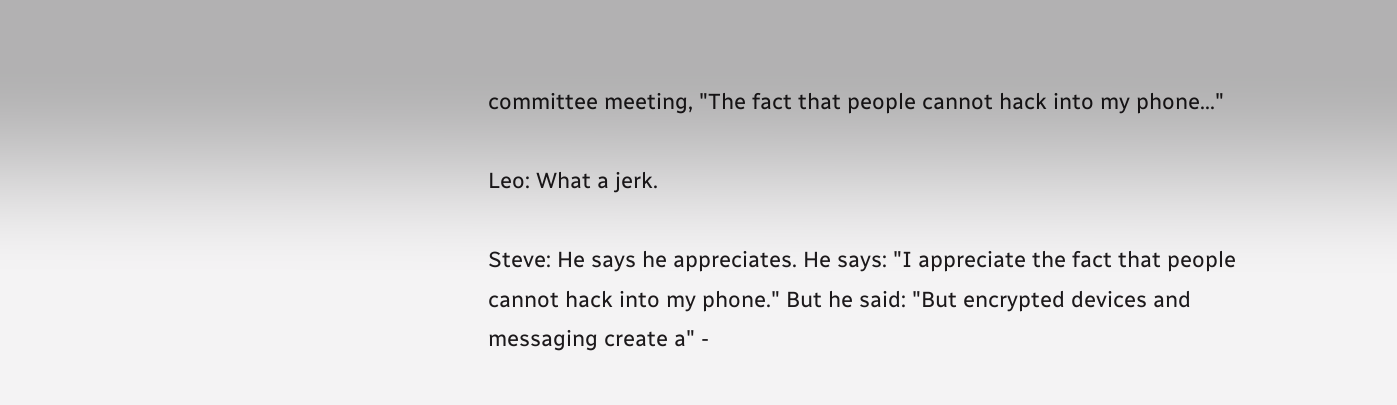committee meeting, "The fact that people cannot hack into my phone..."

Leo: What a jerk.

Steve: He says he appreciates. He says: "I appreciate the fact that people cannot hack into my phone." But he said: "But encrypted devices and messaging create a" -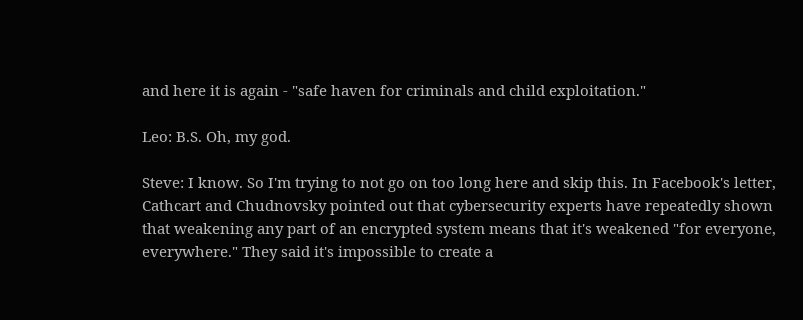and here it is again - "safe haven for criminals and child exploitation."

Leo: B.S. Oh, my god.

Steve: I know. So I'm trying to not go on too long here and skip this. In Facebook's letter, Cathcart and Chudnovsky pointed out that cybersecurity experts have repeatedly shown that weakening any part of an encrypted system means that it's weakened "for everyone, everywhere." They said it's impossible to create a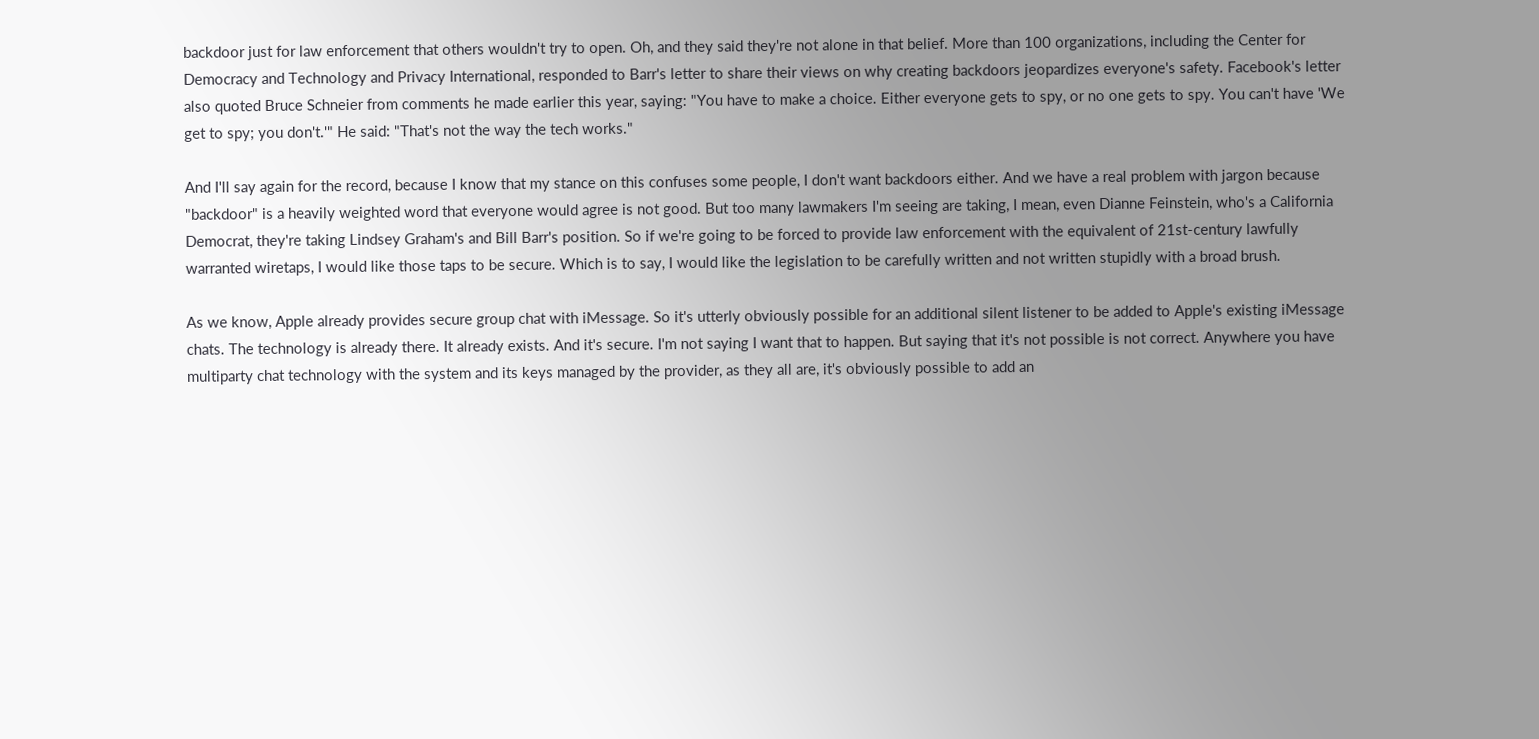backdoor just for law enforcement that others wouldn't try to open. Oh, and they said they're not alone in that belief. More than 100 organizations, including the Center for Democracy and Technology and Privacy International, responded to Barr's letter to share their views on why creating backdoors jeopardizes everyone's safety. Facebook's letter also quoted Bruce Schneier from comments he made earlier this year, saying: "You have to make a choice. Either everyone gets to spy, or no one gets to spy. You can't have 'We get to spy; you don't.'" He said: "That's not the way the tech works."

And I'll say again for the record, because I know that my stance on this confuses some people, I don't want backdoors either. And we have a real problem with jargon because "backdoor" is a heavily weighted word that everyone would agree is not good. But too many lawmakers I'm seeing are taking, I mean, even Dianne Feinstein, who's a California Democrat, they're taking Lindsey Graham's and Bill Barr's position. So if we're going to be forced to provide law enforcement with the equivalent of 21st-century lawfully warranted wiretaps, I would like those taps to be secure. Which is to say, I would like the legislation to be carefully written and not written stupidly with a broad brush.

As we know, Apple already provides secure group chat with iMessage. So it's utterly obviously possible for an additional silent listener to be added to Apple's existing iMessage chats. The technology is already there. It already exists. And it's secure. I'm not saying I want that to happen. But saying that it's not possible is not correct. Anywhere you have multiparty chat technology with the system and its keys managed by the provider, as they all are, it's obviously possible to add an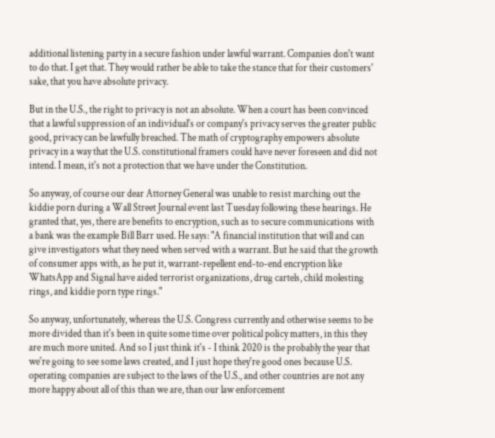additional listening party in a secure fashion under lawful warrant. Companies don't want to do that. I get that. They would rather be able to take the stance that for their customers' sake, that you have absolute privacy.

But in the U.S., the right to privacy is not an absolute. When a court has been convinced that a lawful suppression of an individual's or company's privacy serves the greater public good, privacy can be lawfully breached. The math of cryptography empowers absolute privacy in a way that the U.S. constitutional framers could have never foreseen and did not intend. I mean, it's not a protection that we have under the Constitution.

So anyway, of course our dear Attorney General was unable to resist marching out the kiddie porn during a Wall Street Journal event last Tuesday following these hearings. He granted that, yes, there are benefits to encryption, such as to secure communications with a bank was the example Bill Barr used. He says: "A financial institution that will and can give investigators what they need when served with a warrant. But he said that the growth of consumer apps with, as he put it, warrant-repellent end-to-end encryption like WhatsApp and Signal have aided terrorist organizations, drug cartels, child molesting rings, and kiddie porn type rings."

So anyway, unfortunately, whereas the U.S. Congress currently and otherwise seems to be more divided than it's been in quite some time over political policy matters, in this they are much more united. And so I just think it's - I think 2020 is the probably the year that we're going to see some laws created, and I just hope they're good ones because U.S. operating companies are subject to the laws of the U.S., and other countries are not any more happy about all of this than we are, than our law enforcement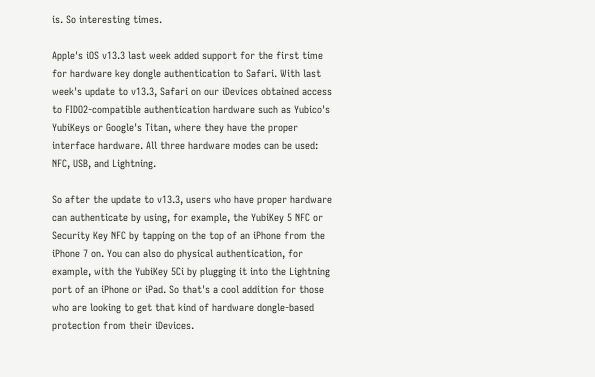is. So interesting times.

Apple's iOS v13.3 last week added support for the first time for hardware key dongle authentication to Safari. With last week's update to v13.3, Safari on our iDevices obtained access to FIDO2-compatible authentication hardware such as Yubico's YubiKeys or Google's Titan, where they have the proper interface hardware. All three hardware modes can be used: NFC, USB, and Lightning.

So after the update to v13.3, users who have proper hardware can authenticate by using, for example, the YubiKey 5 NFC or Security Key NFC by tapping on the top of an iPhone from the iPhone 7 on. You can also do physical authentication, for example, with the YubiKey 5Ci by plugging it into the Lightning port of an iPhone or iPad. So that's a cool addition for those who are looking to get that kind of hardware dongle-based protection from their iDevices.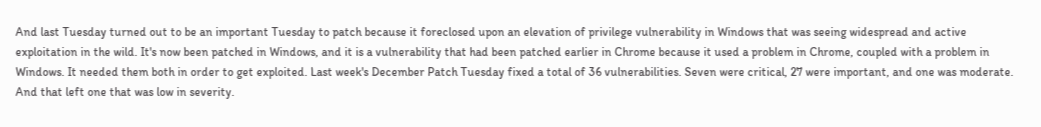And last Tuesday turned out to be an important Tuesday to patch because it foreclosed upon an elevation of privilege vulnerability in Windows that was seeing widespread and active exploitation in the wild. It's now been patched in Windows, and it is a vulnerability that had been patched earlier in Chrome because it used a problem in Chrome, coupled with a problem in Windows. It needed them both in order to get exploited. Last week's December Patch Tuesday fixed a total of 36 vulnerabilities. Seven were critical, 27 were important, and one was moderate. And that left one that was low in severity.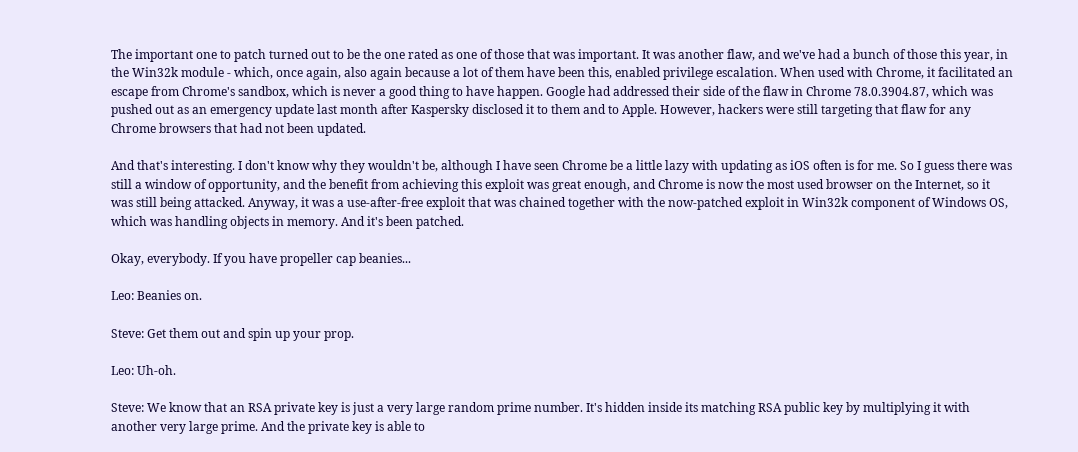The important one to patch turned out to be the one rated as one of those that was important. It was another flaw, and we've had a bunch of those this year, in the Win32k module - which, once again, also again because a lot of them have been this, enabled privilege escalation. When used with Chrome, it facilitated an escape from Chrome's sandbox, which is never a good thing to have happen. Google had addressed their side of the flaw in Chrome 78.0.3904.87, which was pushed out as an emergency update last month after Kaspersky disclosed it to them and to Apple. However, hackers were still targeting that flaw for any Chrome browsers that had not been updated.

And that's interesting. I don't know why they wouldn't be, although I have seen Chrome be a little lazy with updating as iOS often is for me. So I guess there was still a window of opportunity, and the benefit from achieving this exploit was great enough, and Chrome is now the most used browser on the Internet, so it was still being attacked. Anyway, it was a use-after-free exploit that was chained together with the now-patched exploit in Win32k component of Windows OS, which was handling objects in memory. And it's been patched.

Okay, everybody. If you have propeller cap beanies...

Leo: Beanies on.

Steve: Get them out and spin up your prop.

Leo: Uh-oh.

Steve: We know that an RSA private key is just a very large random prime number. It's hidden inside its matching RSA public key by multiplying it with another very large prime. And the private key is able to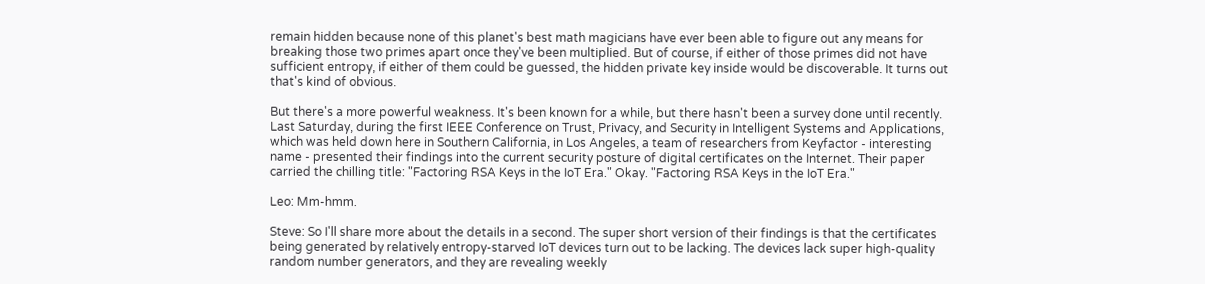remain hidden because none of this planet's best math magicians have ever been able to figure out any means for breaking those two primes apart once they've been multiplied. But of course, if either of those primes did not have sufficient entropy, if either of them could be guessed, the hidden private key inside would be discoverable. It turns out that's kind of obvious.

But there's a more powerful weakness. It's been known for a while, but there hasn't been a survey done until recently. Last Saturday, during the first IEEE Conference on Trust, Privacy, and Security in Intelligent Systems and Applications, which was held down here in Southern California, in Los Angeles, a team of researchers from Keyfactor - interesting name - presented their findings into the current security posture of digital certificates on the Internet. Their paper carried the chilling title: "Factoring RSA Keys in the IoT Era." Okay. "Factoring RSA Keys in the IoT Era."

Leo: Mm-hmm.

Steve: So I'll share more about the details in a second. The super short version of their findings is that the certificates being generated by relatively entropy-starved IoT devices turn out to be lacking. The devices lack super high-quality random number generators, and they are revealing weekly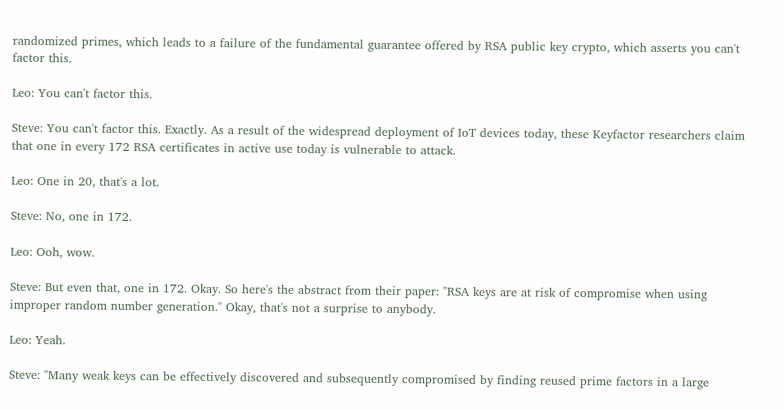randomized primes, which leads to a failure of the fundamental guarantee offered by RSA public key crypto, which asserts you can't factor this.

Leo: You can't factor this.

Steve: You can't factor this. Exactly. As a result of the widespread deployment of IoT devices today, these Keyfactor researchers claim that one in every 172 RSA certificates in active use today is vulnerable to attack.

Leo: One in 20, that's a lot.

Steve: No, one in 172.

Leo: Ooh, wow.

Steve: But even that, one in 172. Okay. So here's the abstract from their paper: "RSA keys are at risk of compromise when using improper random number generation." Okay, that's not a surprise to anybody.

Leo: Yeah.

Steve: "Many weak keys can be effectively discovered and subsequently compromised by finding reused prime factors in a large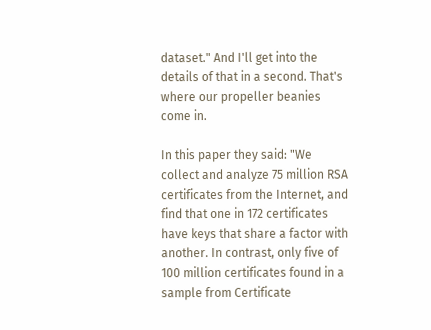dataset." And I'll get into the details of that in a second. That's where our propeller beanies come in.

In this paper they said: "We collect and analyze 75 million RSA certificates from the Internet, and find that one in 172 certificates have keys that share a factor with another. In contrast, only five of 100 million certificates found in a sample from Certificate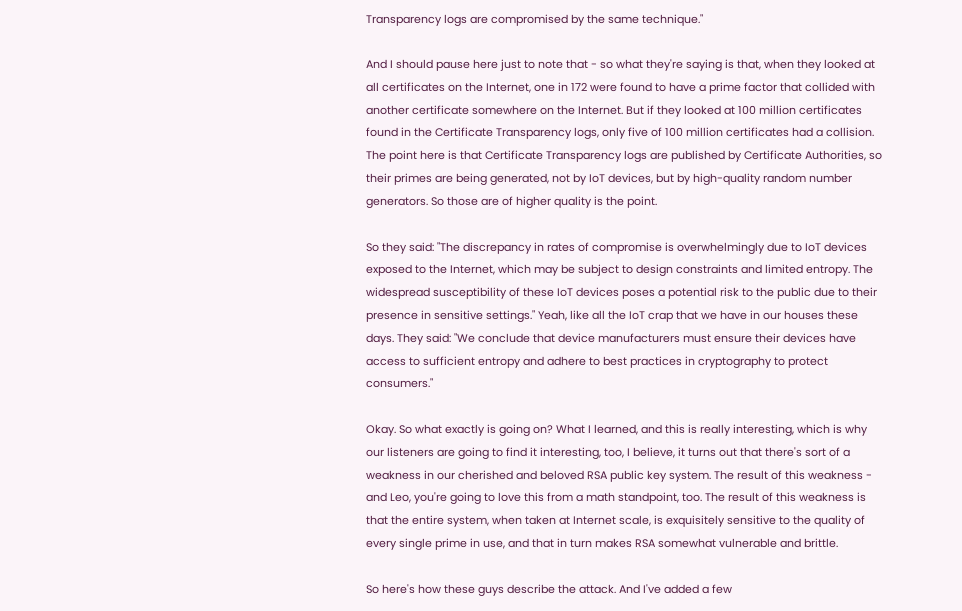Transparency logs are compromised by the same technique."

And I should pause here just to note that - so what they're saying is that, when they looked at all certificates on the Internet, one in 172 were found to have a prime factor that collided with another certificate somewhere on the Internet. But if they looked at 100 million certificates found in the Certificate Transparency logs, only five of 100 million certificates had a collision. The point here is that Certificate Transparency logs are published by Certificate Authorities, so their primes are being generated, not by IoT devices, but by high-quality random number generators. So those are of higher quality is the point.

So they said: "The discrepancy in rates of compromise is overwhelmingly due to IoT devices exposed to the Internet, which may be subject to design constraints and limited entropy. The widespread susceptibility of these IoT devices poses a potential risk to the public due to their presence in sensitive settings." Yeah, like all the IoT crap that we have in our houses these days. They said: "We conclude that device manufacturers must ensure their devices have access to sufficient entropy and adhere to best practices in cryptography to protect consumers."

Okay. So what exactly is going on? What I learned, and this is really interesting, which is why our listeners are going to find it interesting, too, I believe, it turns out that there's sort of a weakness in our cherished and beloved RSA public key system. The result of this weakness - and Leo, you're going to love this from a math standpoint, too. The result of this weakness is that the entire system, when taken at Internet scale, is exquisitely sensitive to the quality of every single prime in use, and that in turn makes RSA somewhat vulnerable and brittle.

So here's how these guys describe the attack. And I've added a few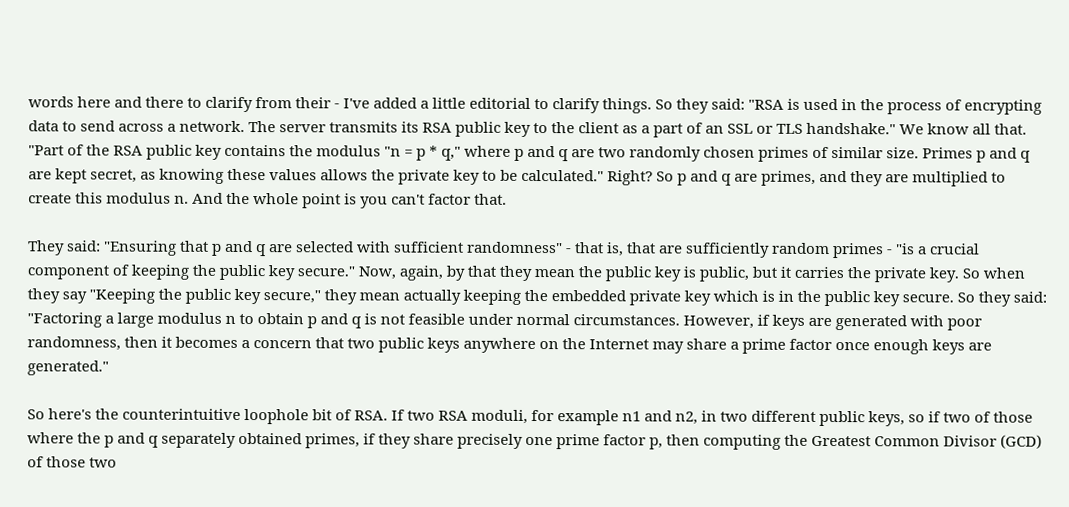words here and there to clarify from their - I've added a little editorial to clarify things. So they said: "RSA is used in the process of encrypting data to send across a network. The server transmits its RSA public key to the client as a part of an SSL or TLS handshake." We know all that. "Part of the RSA public key contains the modulus "n = p * q," where p and q are two randomly chosen primes of similar size. Primes p and q are kept secret, as knowing these values allows the private key to be calculated." Right? So p and q are primes, and they are multiplied to create this modulus n. And the whole point is you can't factor that.

They said: "Ensuring that p and q are selected with sufficient randomness" - that is, that are sufficiently random primes - "is a crucial component of keeping the public key secure." Now, again, by that they mean the public key is public, but it carries the private key. So when they say "Keeping the public key secure," they mean actually keeping the embedded private key which is in the public key secure. So they said: "Factoring a large modulus n to obtain p and q is not feasible under normal circumstances. However, if keys are generated with poor randomness, then it becomes a concern that two public keys anywhere on the Internet may share a prime factor once enough keys are generated."

So here's the counterintuitive loophole bit of RSA. If two RSA moduli, for example n1 and n2, in two different public keys, so if two of those where the p and q separately obtained primes, if they share precisely one prime factor p, then computing the Greatest Common Divisor (GCD) of those two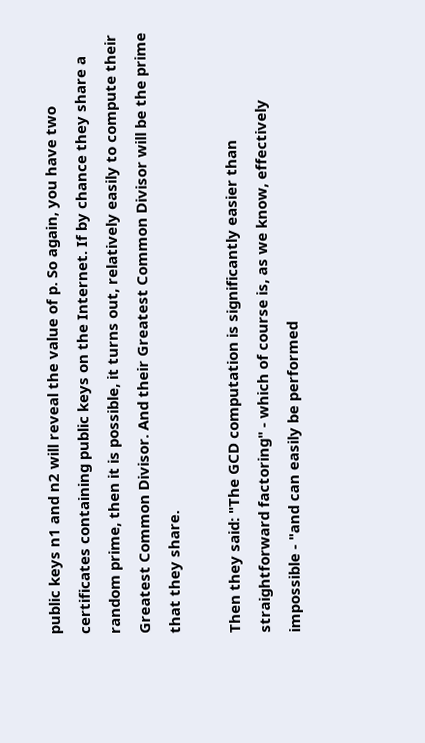public keys n1 and n2 will reveal the value of p. So again, you have two certificates containing public keys on the Internet. If by chance they share a random prime, then it is possible, it turns out, relatively easily to compute their Greatest Common Divisor. And their Greatest Common Divisor will be the prime that they share.

Then they said: "The GCD computation is significantly easier than straightforward factoring" - which of course is, as we know, effectively impossible - "and can easily be performed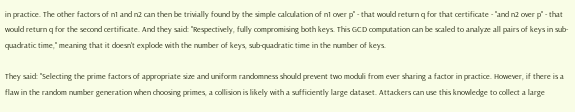in practice. The other factors of n1 and n2 can then be trivially found by the simple calculation of n1 over p" - that would return q for that certificate - "and n2 over p" - that would return q for the second certificate. And they said: "Respectively, fully compromising both keys. This GCD computation can be scaled to analyze all pairs of keys in sub-quadratic time," meaning that it doesn't explode with the number of keys, sub-quadratic time in the number of keys.

They said: "Selecting the prime factors of appropriate size and uniform randomness should prevent two moduli from ever sharing a factor in practice. However, if there is a flaw in the random number generation when choosing primes, a collision is likely with a sufficiently large dataset. Attackers can use this knowledge to collect a large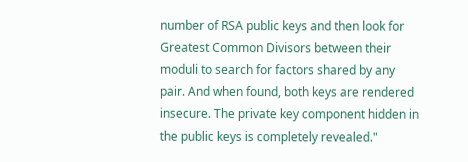number of RSA public keys and then look for Greatest Common Divisors between their moduli to search for factors shared by any pair. And when found, both keys are rendered insecure. The private key component hidden in the public keys is completely revealed."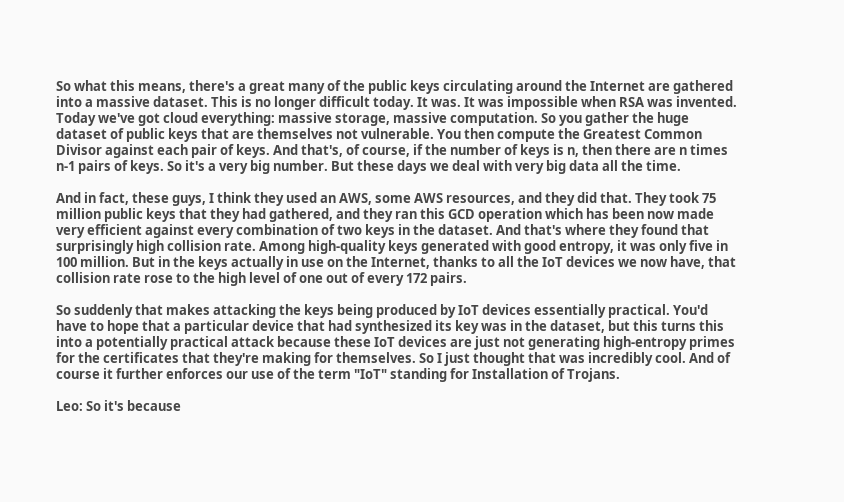So what this means, there's a great many of the public keys circulating around the Internet are gathered into a massive dataset. This is no longer difficult today. It was. It was impossible when RSA was invented. Today we've got cloud everything: massive storage, massive computation. So you gather the huge dataset of public keys that are themselves not vulnerable. You then compute the Greatest Common Divisor against each pair of keys. And that's, of course, if the number of keys is n, then there are n times n-1 pairs of keys. So it's a very big number. But these days we deal with very big data all the time.

And in fact, these guys, I think they used an AWS, some AWS resources, and they did that. They took 75 million public keys that they had gathered, and they ran this GCD operation which has been now made very efficient against every combination of two keys in the dataset. And that's where they found that surprisingly high collision rate. Among high-quality keys generated with good entropy, it was only five in 100 million. But in the keys actually in use on the Internet, thanks to all the IoT devices we now have, that collision rate rose to the high level of one out of every 172 pairs.

So suddenly that makes attacking the keys being produced by IoT devices essentially practical. You'd have to hope that a particular device that had synthesized its key was in the dataset, but this turns this into a potentially practical attack because these IoT devices are just not generating high-entropy primes for the certificates that they're making for themselves. So I just thought that was incredibly cool. And of course it further enforces our use of the term "IoT" standing for Installation of Trojans.

Leo: So it's because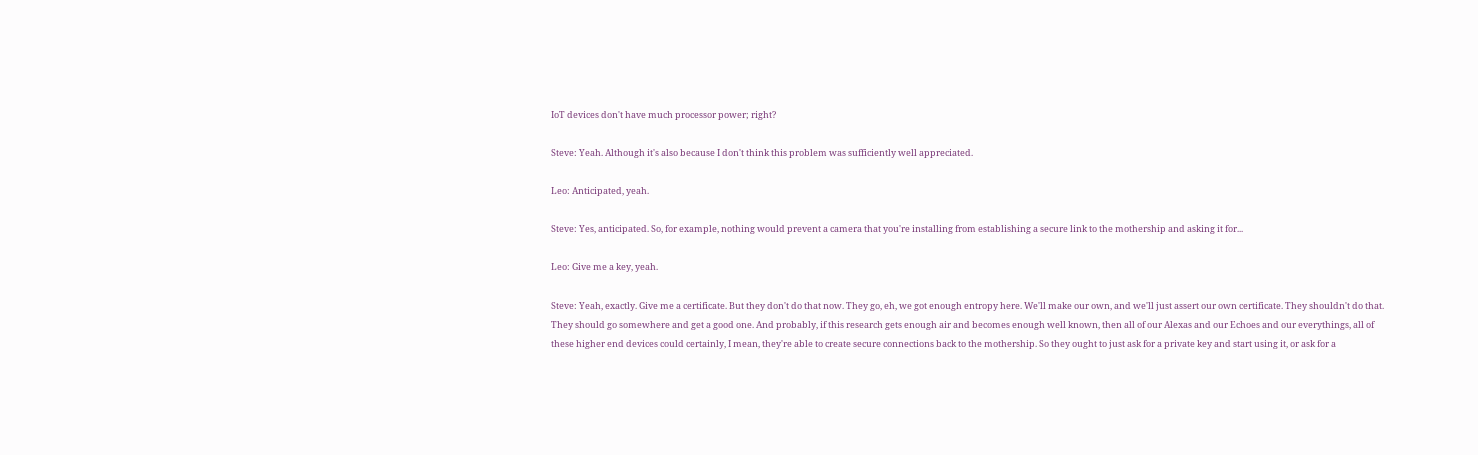IoT devices don't have much processor power; right?

Steve: Yeah. Although it's also because I don't think this problem was sufficiently well appreciated.

Leo: Anticipated, yeah.

Steve: Yes, anticipated. So, for example, nothing would prevent a camera that you're installing from establishing a secure link to the mothership and asking it for...

Leo: Give me a key, yeah.

Steve: Yeah, exactly. Give me a certificate. But they don't do that now. They go, eh, we got enough entropy here. We'll make our own, and we'll just assert our own certificate. They shouldn't do that. They should go somewhere and get a good one. And probably, if this research gets enough air and becomes enough well known, then all of our Alexas and our Echoes and our everythings, all of these higher end devices could certainly, I mean, they're able to create secure connections back to the mothership. So they ought to just ask for a private key and start using it, or ask for a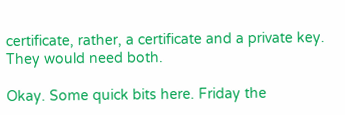certificate, rather, a certificate and a private key. They would need both.

Okay. Some quick bits here. Friday the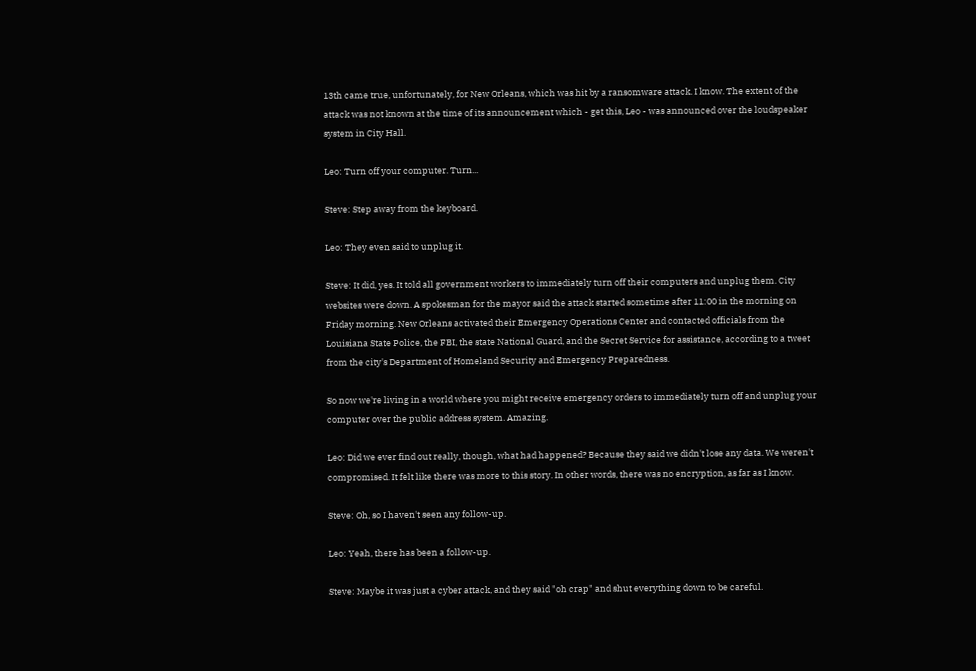13th came true, unfortunately, for New Orleans, which was hit by a ransomware attack. I know. The extent of the attack was not known at the time of its announcement which - get this, Leo - was announced over the loudspeaker system in City Hall.

Leo: Turn off your computer. Turn...

Steve: Step away from the keyboard.

Leo: They even said to unplug it.

Steve: It did, yes. It told all government workers to immediately turn off their computers and unplug them. City websites were down. A spokesman for the mayor said the attack started sometime after 11:00 in the morning on Friday morning. New Orleans activated their Emergency Operations Center and contacted officials from the Louisiana State Police, the FBI, the state National Guard, and the Secret Service for assistance, according to a tweet from the city's Department of Homeland Security and Emergency Preparedness.

So now we're living in a world where you might receive emergency orders to immediately turn off and unplug your computer over the public address system. Amazing.

Leo: Did we ever find out really, though, what had happened? Because they said we didn't lose any data. We weren't compromised. It felt like there was more to this story. In other words, there was no encryption, as far as I know.

Steve: Oh, so I haven't seen any follow-up.

Leo: Yeah, there has been a follow-up.

Steve: Maybe it was just a cyber attack, and they said "oh crap" and shut everything down to be careful.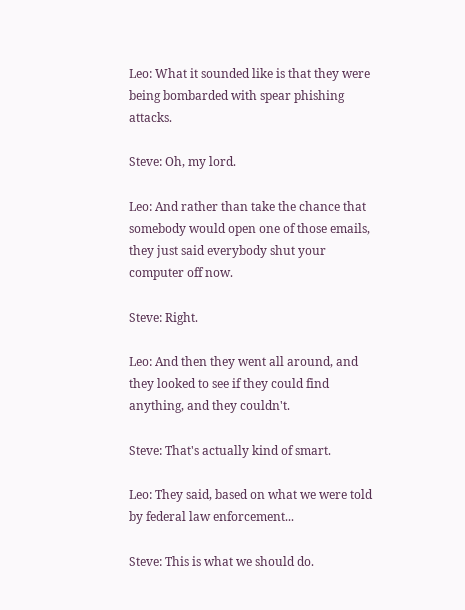Leo: What it sounded like is that they were being bombarded with spear phishing attacks.

Steve: Oh, my lord.

Leo: And rather than take the chance that somebody would open one of those emails, they just said everybody shut your computer off now.

Steve: Right.

Leo: And then they went all around, and they looked to see if they could find anything, and they couldn't.

Steve: That's actually kind of smart.

Leo: They said, based on what we were told by federal law enforcement...

Steve: This is what we should do.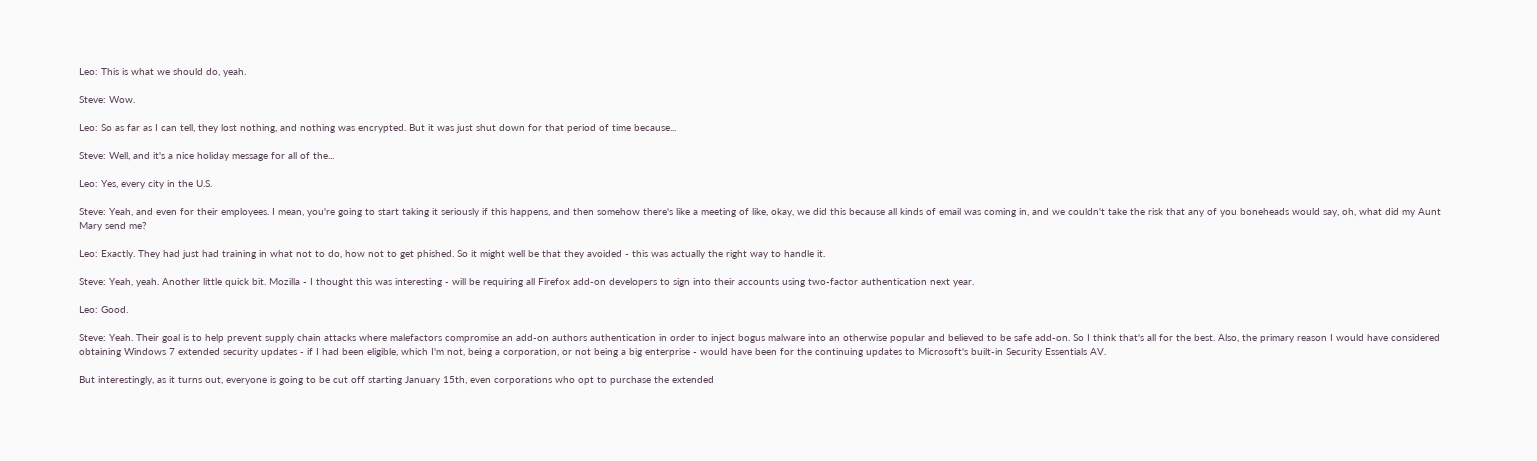Leo: This is what we should do, yeah.

Steve: Wow.

Leo: So as far as I can tell, they lost nothing, and nothing was encrypted. But it was just shut down for that period of time because...

Steve: Well, and it's a nice holiday message for all of the...

Leo: Yes, every city in the U.S.

Steve: Yeah, and even for their employees. I mean, you're going to start taking it seriously if this happens, and then somehow there's like a meeting of like, okay, we did this because all kinds of email was coming in, and we couldn't take the risk that any of you boneheads would say, oh, what did my Aunt Mary send me?

Leo: Exactly. They had just had training in what not to do, how not to get phished. So it might well be that they avoided - this was actually the right way to handle it.

Steve: Yeah, yeah. Another little quick bit. Mozilla - I thought this was interesting - will be requiring all Firefox add-on developers to sign into their accounts using two-factor authentication next year.

Leo: Good.

Steve: Yeah. Their goal is to help prevent supply chain attacks where malefactors compromise an add-on authors authentication in order to inject bogus malware into an otherwise popular and believed to be safe add-on. So I think that's all for the best. Also, the primary reason I would have considered obtaining Windows 7 extended security updates - if I had been eligible, which I'm not, being a corporation, or not being a big enterprise - would have been for the continuing updates to Microsoft's built-in Security Essentials AV.

But interestingly, as it turns out, everyone is going to be cut off starting January 15th, even corporations who opt to purchase the extended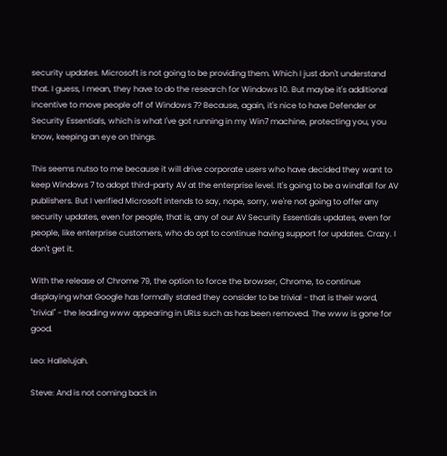security updates. Microsoft is not going to be providing them. Which I just don't understand that. I guess, I mean, they have to do the research for Windows 10. But maybe it's additional incentive to move people off of Windows 7? Because, again, it's nice to have Defender or Security Essentials, which is what I've got running in my Win7 machine, protecting you, you know, keeping an eye on things.

This seems nutso to me because it will drive corporate users who have decided they want to keep Windows 7 to adopt third-party AV at the enterprise level. It's going to be a windfall for AV publishers. But I verified Microsoft intends to say, nope, sorry, we're not going to offer any security updates, even for people, that is, any of our AV Security Essentials updates, even for people, like enterprise customers, who do opt to continue having support for updates. Crazy. I don't get it.

With the release of Chrome 79, the option to force the browser, Chrome, to continue displaying what Google has formally stated they consider to be trivial - that is their word, "trivial" - the leading www appearing in URLs such as has been removed. The www is gone for good.

Leo: Hallelujah.

Steve: And is not coming back in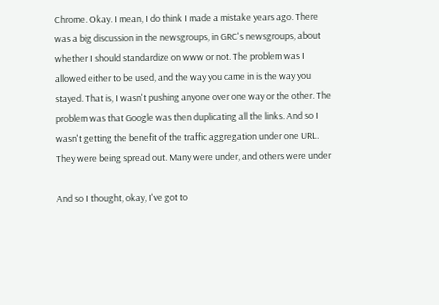Chrome. Okay. I mean, I do think I made a mistake years ago. There was a big discussion in the newsgroups, in GRC's newsgroups, about whether I should standardize on www or not. The problem was I allowed either to be used, and the way you came in is the way you stayed. That is, I wasn't pushing anyone over one way or the other. The problem was that Google was then duplicating all the links. And so I wasn't getting the benefit of the traffic aggregation under one URL. They were being spread out. Many were under, and others were under

And so I thought, okay, I've got to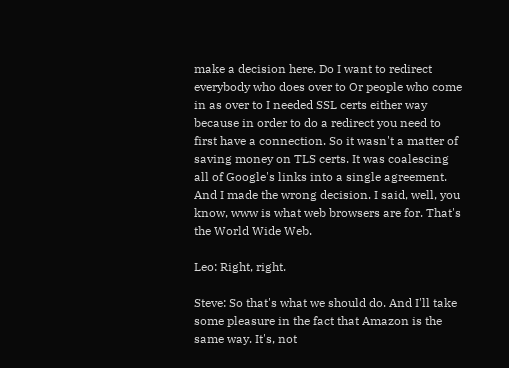make a decision here. Do I want to redirect everybody who does over to Or people who come in as over to I needed SSL certs either way because in order to do a redirect you need to first have a connection. So it wasn't a matter of saving money on TLS certs. It was coalescing all of Google's links into a single agreement. And I made the wrong decision. I said, well, you know, www is what web browsers are for. That's the World Wide Web.

Leo: Right, right.

Steve: So that's what we should do. And I'll take some pleasure in the fact that Amazon is the same way. It's, not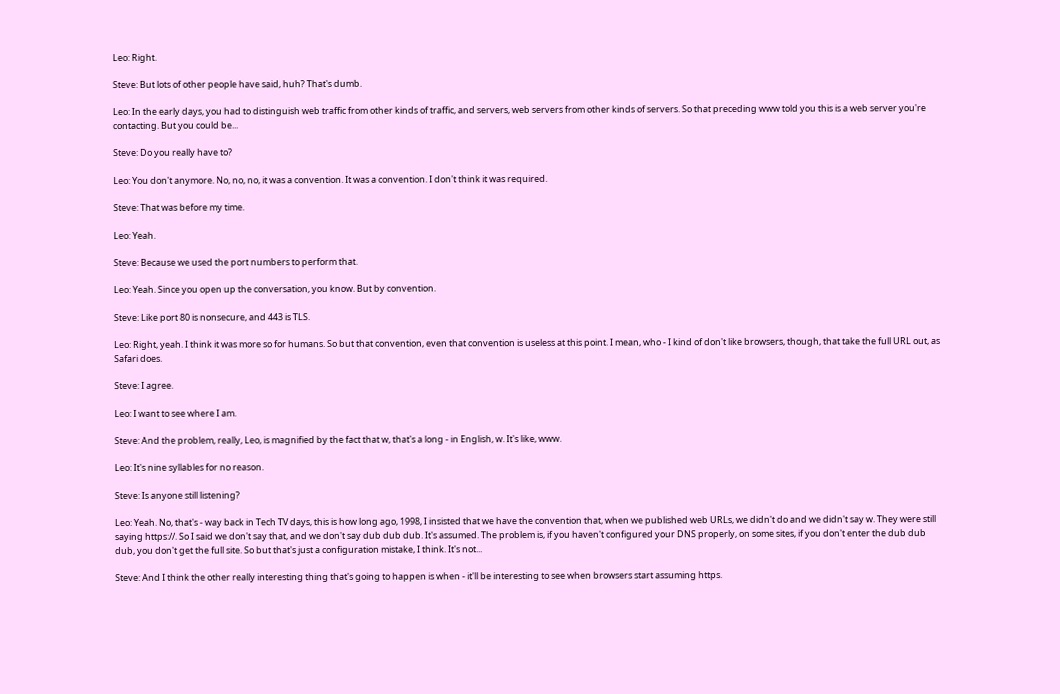Leo: Right.

Steve: But lots of other people have said, huh? That's dumb.

Leo: In the early days, you had to distinguish web traffic from other kinds of traffic, and servers, web servers from other kinds of servers. So that preceding www told you this is a web server you're contacting. But you could be...

Steve: Do you really have to?

Leo: You don't anymore. No, no, no, it was a convention. It was a convention. I don't think it was required.

Steve: That was before my time.

Leo: Yeah.

Steve: Because we used the port numbers to perform that.

Leo: Yeah. Since you open up the conversation, you know. But by convention.

Steve: Like port 80 is nonsecure, and 443 is TLS.

Leo: Right, yeah. I think it was more so for humans. So but that convention, even that convention is useless at this point. I mean, who - I kind of don't like browsers, though, that take the full URL out, as Safari does.

Steve: I agree.

Leo: I want to see where I am.

Steve: And the problem, really, Leo, is magnified by the fact that w, that's a long - in English, w. It's like, www.

Leo: It's nine syllables for no reason.

Steve: Is anyone still listening?

Leo: Yeah. No, that's - way back in Tech TV days, this is how long ago, 1998, I insisted that we have the convention that, when we published web URLs, we didn't do and we didn't say w. They were still saying https://. So I said we don't say that, and we don't say dub dub dub. It's assumed. The problem is, if you haven't configured your DNS properly, on some sites, if you don't enter the dub dub dub, you don't get the full site. So but that's just a configuration mistake, I think. It's not...

Steve: And I think the other really interesting thing that's going to happen is when - it'll be interesting to see when browsers start assuming https.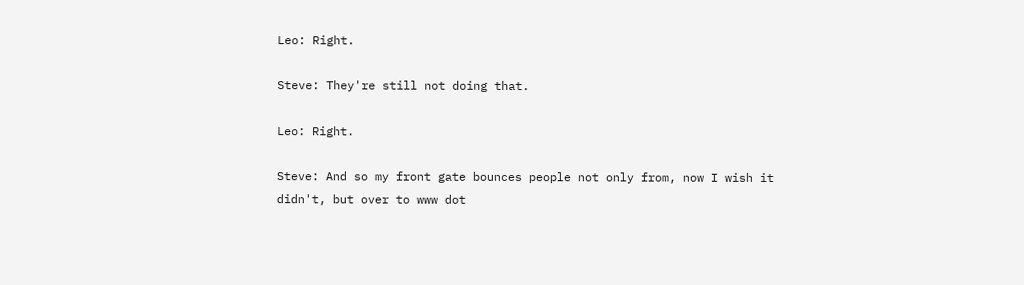Leo: Right.

Steve: They're still not doing that.

Leo: Right.

Steve: And so my front gate bounces people not only from, now I wish it didn't, but over to www dot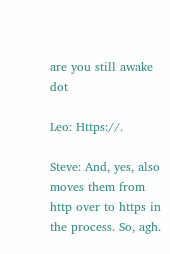are you still awake dot

Leo: Https://.

Steve: And, yes, also moves them from http over to https in the process. So, agh.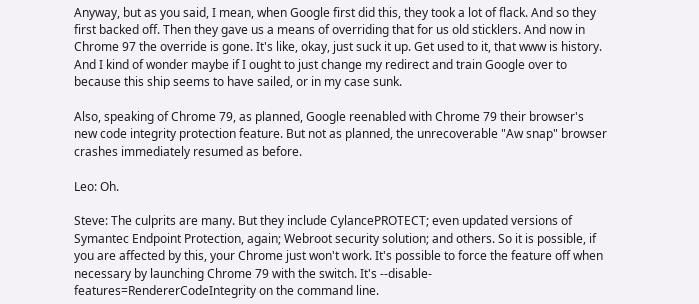Anyway, but as you said, I mean, when Google first did this, they took a lot of flack. And so they first backed off. Then they gave us a means of overriding that for us old sticklers. And now in Chrome 97 the override is gone. It's like, okay, just suck it up. Get used to it, that www is history. And I kind of wonder maybe if I ought to just change my redirect and train Google over to because this ship seems to have sailed, or in my case sunk.

Also, speaking of Chrome 79, as planned, Google reenabled with Chrome 79 their browser's new code integrity protection feature. But not as planned, the unrecoverable "Aw snap" browser crashes immediately resumed as before.

Leo: Oh.

Steve: The culprits are many. But they include CylancePROTECT; even updated versions of Symantec Endpoint Protection, again; Webroot security solution; and others. So it is possible, if you are affected by this, your Chrome just won't work. It's possible to force the feature off when necessary by launching Chrome 79 with the switch. It's --disable-features=RendererCodeIntegrity on the command line.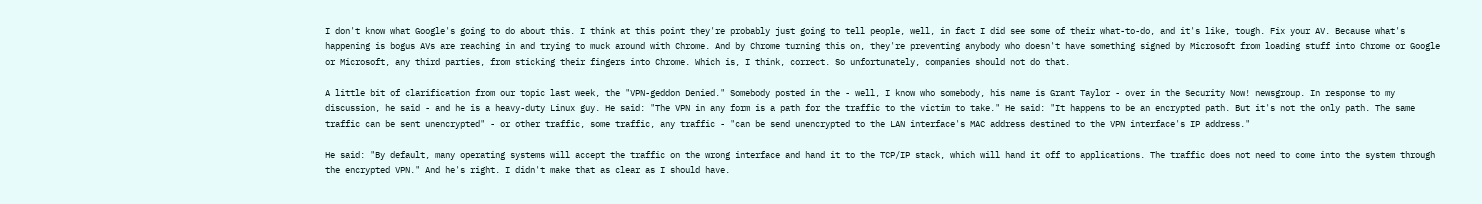I don't know what Google's going to do about this. I think at this point they're probably just going to tell people, well, in fact I did see some of their what-to-do, and it's like, tough. Fix your AV. Because what's happening is bogus AVs are reaching in and trying to muck around with Chrome. And by Chrome turning this on, they're preventing anybody who doesn't have something signed by Microsoft from loading stuff into Chrome or Google or Microsoft, any third parties, from sticking their fingers into Chrome. Which is, I think, correct. So unfortunately, companies should not do that.

A little bit of clarification from our topic last week, the "VPN-geddon Denied." Somebody posted in the - well, I know who somebody, his name is Grant Taylor - over in the Security Now! newsgroup. In response to my discussion, he said - and he is a heavy-duty Linux guy. He said: "The VPN in any form is a path for the traffic to the victim to take." He said: "It happens to be an encrypted path. But it's not the only path. The same traffic can be sent unencrypted" - or other traffic, some traffic, any traffic - "can be send unencrypted to the LAN interface's MAC address destined to the VPN interface's IP address."

He said: "By default, many operating systems will accept the traffic on the wrong interface and hand it to the TCP/IP stack, which will hand it off to applications. The traffic does not need to come into the system through the encrypted VPN." And he's right. I didn't make that as clear as I should have.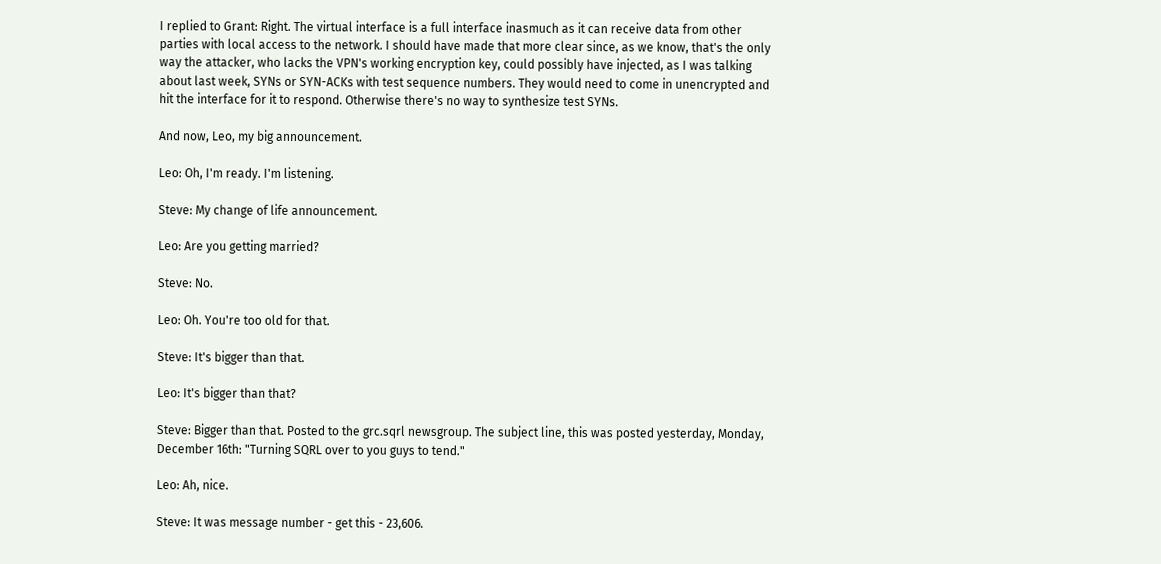I replied to Grant: Right. The virtual interface is a full interface inasmuch as it can receive data from other parties with local access to the network. I should have made that more clear since, as we know, that's the only way the attacker, who lacks the VPN's working encryption key, could possibly have injected, as I was talking about last week, SYNs or SYN-ACKs with test sequence numbers. They would need to come in unencrypted and hit the interface for it to respond. Otherwise there's no way to synthesize test SYNs.

And now, Leo, my big announcement.

Leo: Oh, I'm ready. I'm listening.

Steve: My change of life announcement.

Leo: Are you getting married?

Steve: No.

Leo: Oh. You're too old for that.

Steve: It's bigger than that.

Leo: It's bigger than that?

Steve: Bigger than that. Posted to the grc.sqrl newsgroup. The subject line, this was posted yesterday, Monday, December 16th: "Turning SQRL over to you guys to tend."

Leo: Ah, nice.

Steve: It was message number - get this - 23,606.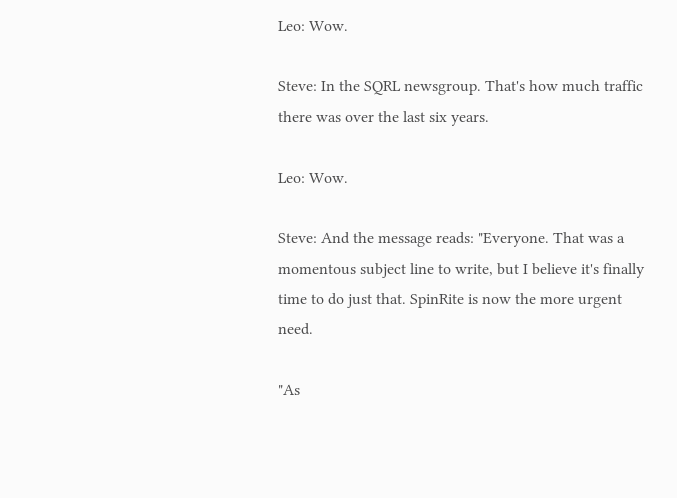Leo: Wow.

Steve: In the SQRL newsgroup. That's how much traffic there was over the last six years.

Leo: Wow.

Steve: And the message reads: "Everyone. That was a momentous subject line to write, but I believe it's finally time to do just that. SpinRite is now the more urgent need.

"As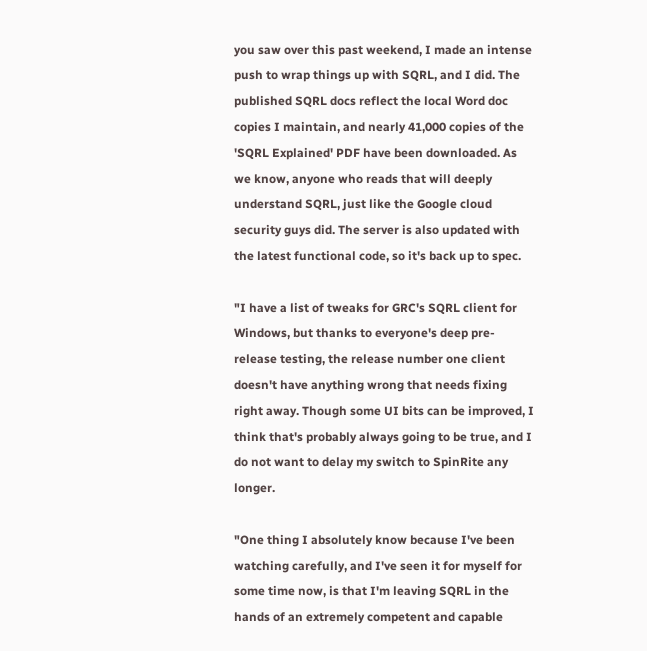you saw over this past weekend, I made an intense push to wrap things up with SQRL, and I did. The published SQRL docs reflect the local Word doc copies I maintain, and nearly 41,000 copies of the 'SQRL Explained' PDF have been downloaded. As we know, anyone who reads that will deeply understand SQRL, just like the Google cloud security guys did. The server is also updated with the latest functional code, so it's back up to spec.

"I have a list of tweaks for GRC's SQRL client for Windows, but thanks to everyone's deep pre-release testing, the release number one client doesn't have anything wrong that needs fixing right away. Though some UI bits can be improved, I think that's probably always going to be true, and I do not want to delay my switch to SpinRite any longer.

"One thing I absolutely know because I've been watching carefully, and I've seen it for myself for some time now, is that I'm leaving SQRL in the hands of an extremely competent and capable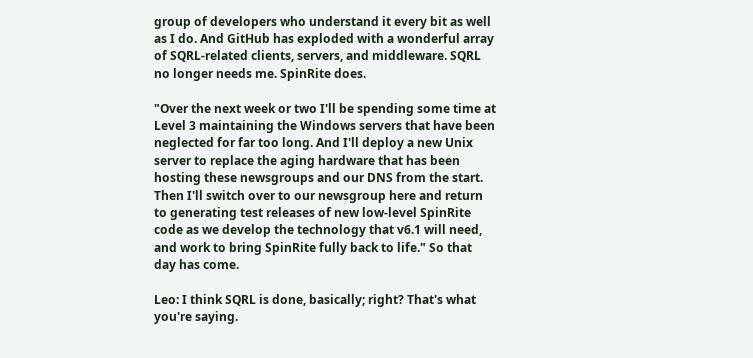group of developers who understand it every bit as well as I do. And GitHub has exploded with a wonderful array of SQRL-related clients, servers, and middleware. SQRL no longer needs me. SpinRite does.

"Over the next week or two I'll be spending some time at Level 3 maintaining the Windows servers that have been neglected for far too long. And I'll deploy a new Unix server to replace the aging hardware that has been hosting these newsgroups and our DNS from the start. Then I'll switch over to our newsgroup here and return to generating test releases of new low-level SpinRite code as we develop the technology that v6.1 will need, and work to bring SpinRite fully back to life." So that day has come.

Leo: I think SQRL is done, basically; right? That's what you're saying.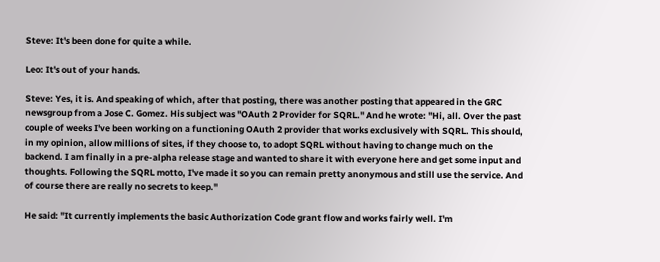Steve: It's been done for quite a while.

Leo: It's out of your hands.

Steve: Yes, it is. And speaking of which, after that posting, there was another posting that appeared in the GRC newsgroup from a Jose C. Gomez. His subject was "OAuth 2 Provider for SQRL." And he wrote: "Hi, all. Over the past couple of weeks I've been working on a functioning OAuth 2 provider that works exclusively with SQRL. This should, in my opinion, allow millions of sites, if they choose to, to adopt SQRL without having to change much on the backend. I am finally in a pre-alpha release stage and wanted to share it with everyone here and get some input and thoughts. Following the SQRL motto, I've made it so you can remain pretty anonymous and still use the service. And of course there are really no secrets to keep."

He said: "It currently implements the basic Authorization Code grant flow and works fairly well. I'm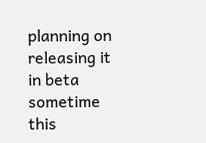planning on releasing it in beta sometime this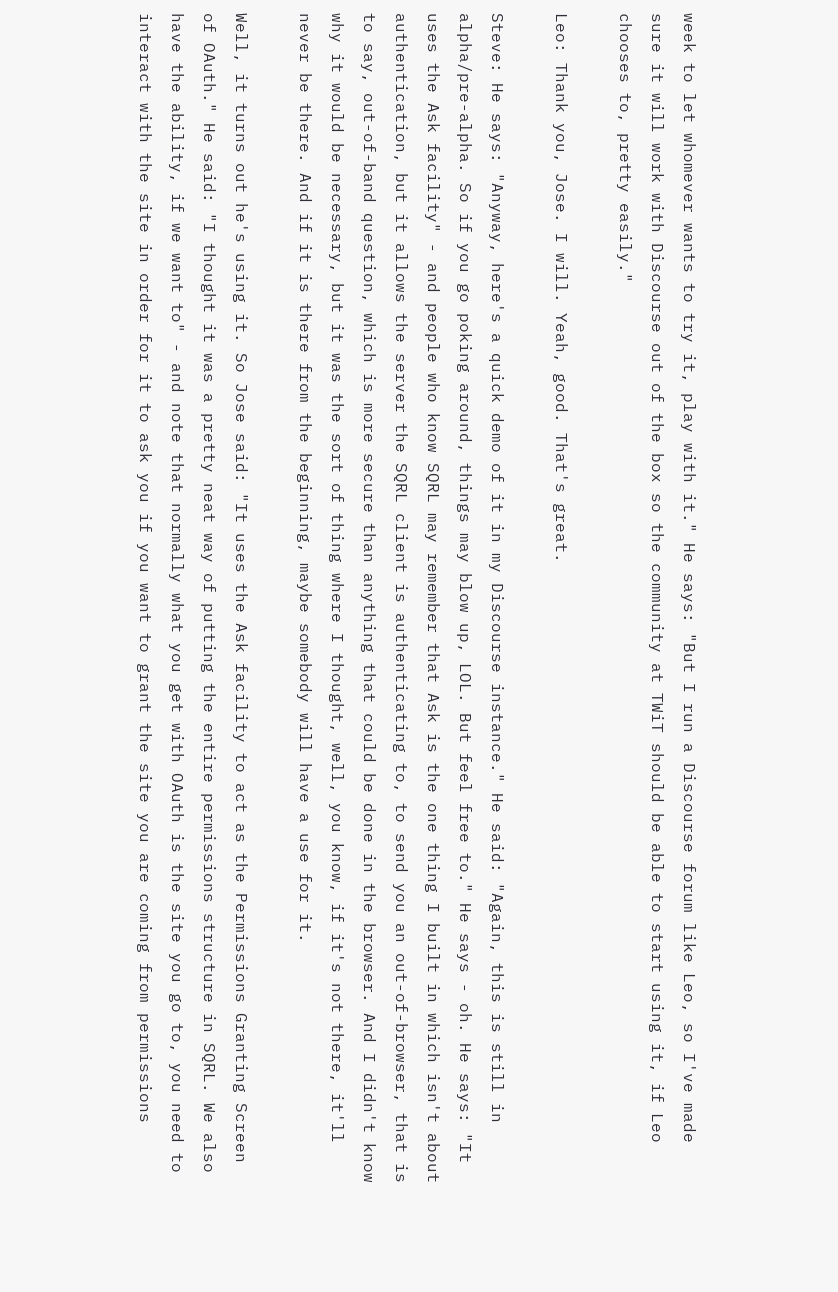week to let whomever wants to try it, play with it." He says: "But I run a Discourse forum like Leo, so I've made sure it will work with Discourse out of the box so the community at TWiT should be able to start using it, if Leo chooses to, pretty easily."

Leo: Thank you, Jose. I will. Yeah, good. That's great.

Steve: He says: "Anyway, here's a quick demo of it in my Discourse instance." He said: "Again, this is still in alpha/pre-alpha. So if you go poking around, things may blow up, LOL. But feel free to." He says - oh. He says: "It uses the Ask facility" - and people who know SQRL may remember that Ask is the one thing I built in which isn't about authentication, but it allows the server the SQRL client is authenticating to, to send you an out-of-browser, that is to say, out-of-band question, which is more secure than anything that could be done in the browser. And I didn't know why it would be necessary, but it was the sort of thing where I thought, well, you know, if it's not there, it'll never be there. And if it is there from the beginning, maybe somebody will have a use for it.

Well, it turns out he's using it. So Jose said: "It uses the Ask facility to act as the Permissions Granting Screen of OAuth." He said: "I thought it was a pretty neat way of putting the entire permissions structure in SQRL. We also have the ability, if we want to" - and note that normally what you get with OAuth is the site you go to, you need to interact with the site in order for it to ask you if you want to grant the site you are coming from permissions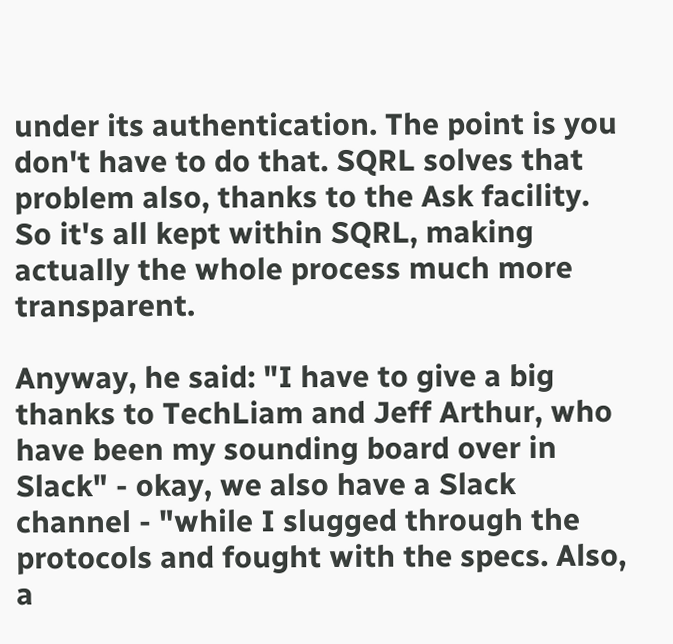under its authentication. The point is you don't have to do that. SQRL solves that problem also, thanks to the Ask facility. So it's all kept within SQRL, making actually the whole process much more transparent.

Anyway, he said: "I have to give a big thanks to TechLiam and Jeff Arthur, who have been my sounding board over in Slack" - okay, we also have a Slack channel - "while I slugged through the protocols and fought with the specs. Also, a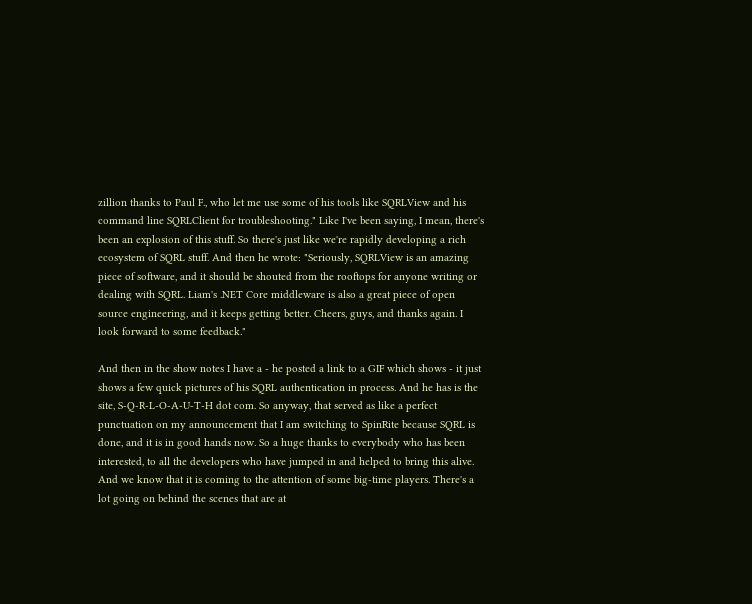zillion thanks to Paul F., who let me use some of his tools like SQRLView and his command line SQRLClient for troubleshooting." Like I've been saying, I mean, there's been an explosion of this stuff. So there's just like we're rapidly developing a rich ecosystem of SQRL stuff. And then he wrote: "Seriously, SQRLView is an amazing piece of software, and it should be shouted from the rooftops for anyone writing or dealing with SQRL. Liam's .NET Core middleware is also a great piece of open source engineering, and it keeps getting better. Cheers, guys, and thanks again. I look forward to some feedback."

And then in the show notes I have a - he posted a link to a GIF which shows - it just shows a few quick pictures of his SQRL authentication in process. And he has is the site, S-Q-R-L-O-A-U-T-H dot com. So anyway, that served as like a perfect punctuation on my announcement that I am switching to SpinRite because SQRL is done, and it is in good hands now. So a huge thanks to everybody who has been interested, to all the developers who have jumped in and helped to bring this alive. And we know that it is coming to the attention of some big-time players. There's a lot going on behind the scenes that are at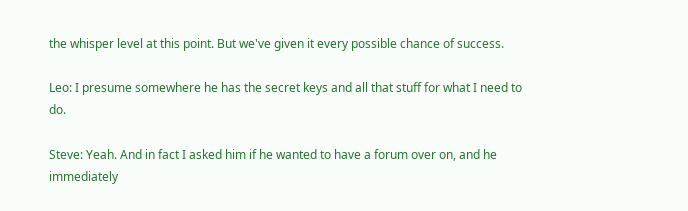the whisper level at this point. But we've given it every possible chance of success.

Leo: I presume somewhere he has the secret keys and all that stuff for what I need to do.

Steve: Yeah. And in fact I asked him if he wanted to have a forum over on, and he immediately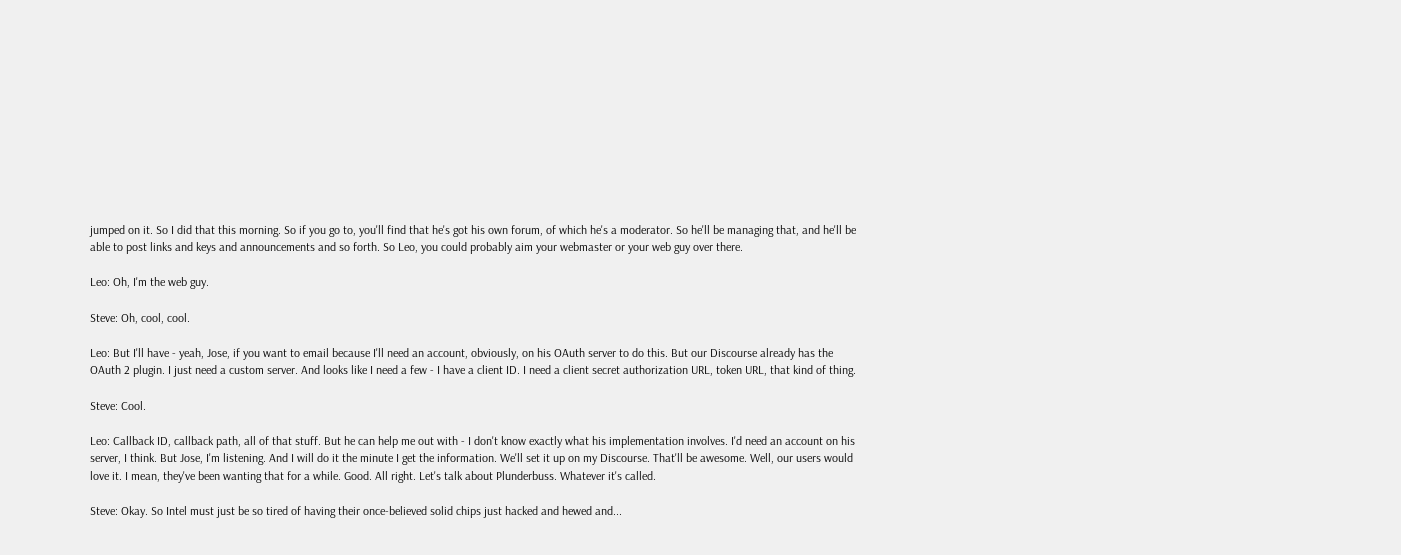jumped on it. So I did that this morning. So if you go to, you'll find that he's got his own forum, of which he's a moderator. So he'll be managing that, and he'll be able to post links and keys and announcements and so forth. So Leo, you could probably aim your webmaster or your web guy over there.

Leo: Oh, I'm the web guy.

Steve: Oh, cool, cool.

Leo: But I'll have - yeah, Jose, if you want to email because I'll need an account, obviously, on his OAuth server to do this. But our Discourse already has the OAuth 2 plugin. I just need a custom server. And looks like I need a few - I have a client ID. I need a client secret authorization URL, token URL, that kind of thing.

Steve: Cool.

Leo: Callback ID, callback path, all of that stuff. But he can help me out with - I don't know exactly what his implementation involves. I'd need an account on his server, I think. But Jose, I'm listening. And I will do it the minute I get the information. We'll set it up on my Discourse. That'll be awesome. Well, our users would love it. I mean, they've been wanting that for a while. Good. All right. Let's talk about Plunderbuss. Whatever it's called.

Steve: Okay. So Intel must just be so tired of having their once-believed solid chips just hacked and hewed and...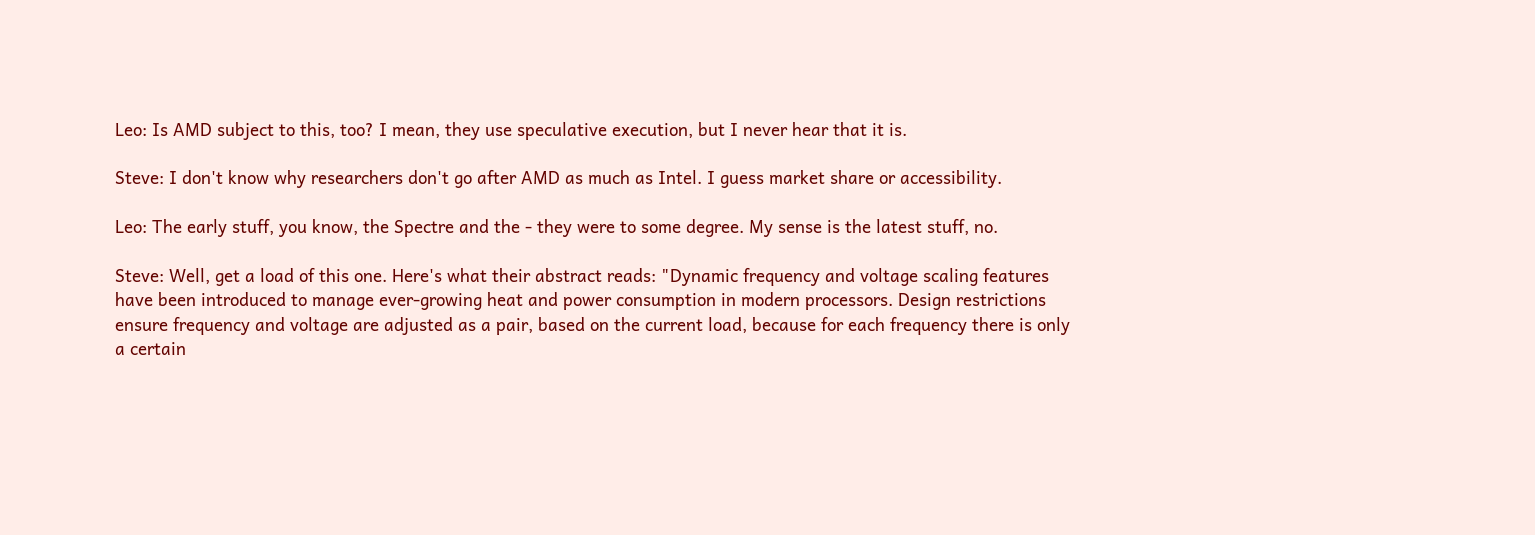Leo: Is AMD subject to this, too? I mean, they use speculative execution, but I never hear that it is.

Steve: I don't know why researchers don't go after AMD as much as Intel. I guess market share or accessibility.

Leo: The early stuff, you know, the Spectre and the - they were to some degree. My sense is the latest stuff, no.

Steve: Well, get a load of this one. Here's what their abstract reads: "Dynamic frequency and voltage scaling features have been introduced to manage ever-growing heat and power consumption in modern processors. Design restrictions ensure frequency and voltage are adjusted as a pair, based on the current load, because for each frequency there is only a certain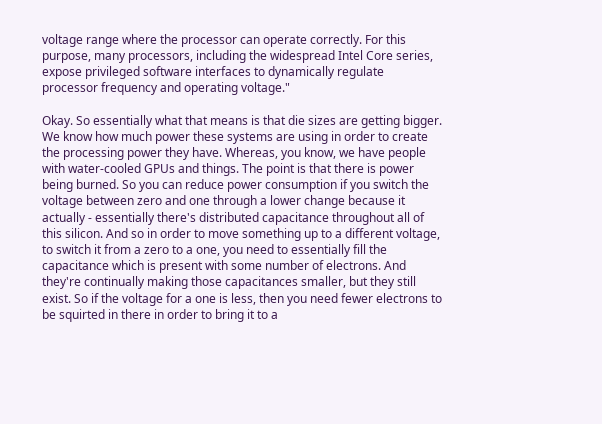voltage range where the processor can operate correctly. For this purpose, many processors, including the widespread Intel Core series, expose privileged software interfaces to dynamically regulate processor frequency and operating voltage."

Okay. So essentially what that means is that die sizes are getting bigger. We know how much power these systems are using in order to create the processing power they have. Whereas, you know, we have people with water-cooled GPUs and things. The point is that there is power being burned. So you can reduce power consumption if you switch the voltage between zero and one through a lower change because it actually - essentially there's distributed capacitance throughout all of this silicon. And so in order to move something up to a different voltage, to switch it from a zero to a one, you need to essentially fill the capacitance which is present with some number of electrons. And they're continually making those capacitances smaller, but they still exist. So if the voltage for a one is less, then you need fewer electrons to be squirted in there in order to bring it to a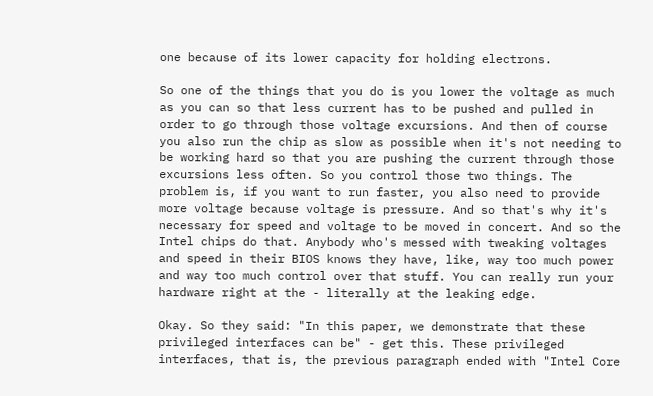one because of its lower capacity for holding electrons.

So one of the things that you do is you lower the voltage as much as you can so that less current has to be pushed and pulled in order to go through those voltage excursions. And then of course you also run the chip as slow as possible when it's not needing to be working hard so that you are pushing the current through those excursions less often. So you control those two things. The problem is, if you want to run faster, you also need to provide more voltage because voltage is pressure. And so that's why it's necessary for speed and voltage to be moved in concert. And so the Intel chips do that. Anybody who's messed with tweaking voltages and speed in their BIOS knows they have, like, way too much power and way too much control over that stuff. You can really run your hardware right at the - literally at the leaking edge.

Okay. So they said: "In this paper, we demonstrate that these privileged interfaces can be" - get this. These privileged interfaces, that is, the previous paragraph ended with "Intel Core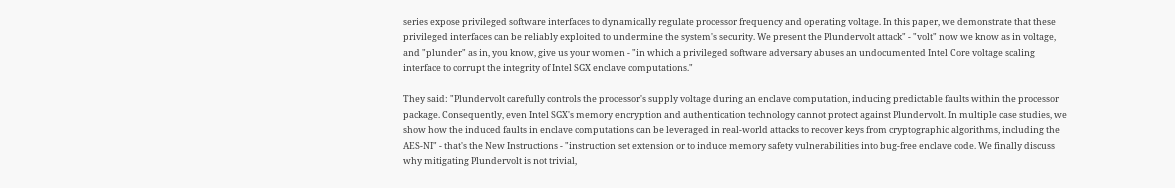series expose privileged software interfaces to dynamically regulate processor frequency and operating voltage. In this paper, we demonstrate that these privileged interfaces can be reliably exploited to undermine the system's security. We present the Plundervolt attack" - "volt" now we know as in voltage, and "plunder" as in, you know, give us your women - "in which a privileged software adversary abuses an undocumented Intel Core voltage scaling interface to corrupt the integrity of Intel SGX enclave computations."

They said: "Plundervolt carefully controls the processor's supply voltage during an enclave computation, inducing predictable faults within the processor package. Consequently, even Intel SGX's memory encryption and authentication technology cannot protect against Plundervolt. In multiple case studies, we show how the induced faults in enclave computations can be leveraged in real-world attacks to recover keys from cryptographic algorithms, including the AES-NI" - that's the New Instructions - "instruction set extension or to induce memory safety vulnerabilities into bug-free enclave code. We finally discuss why mitigating Plundervolt is not trivial,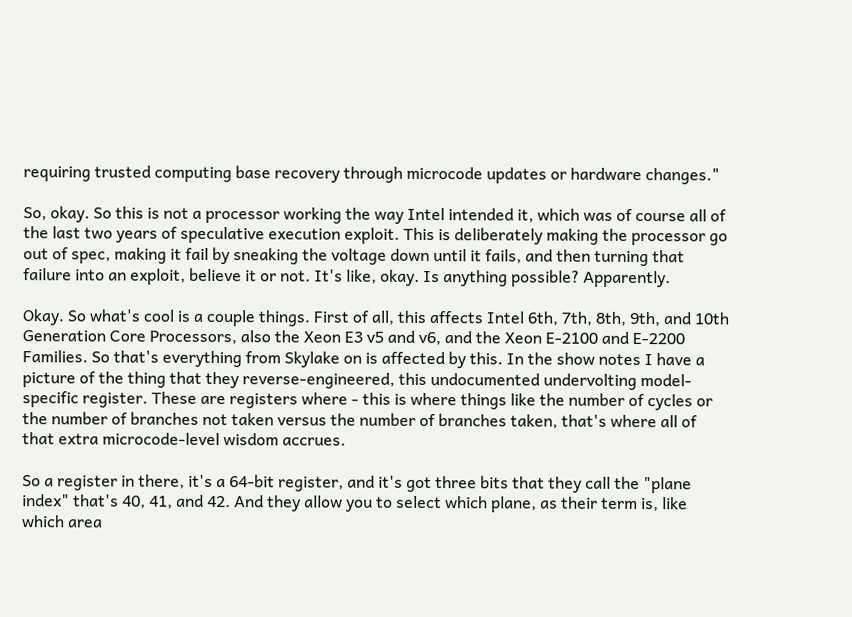requiring trusted computing base recovery through microcode updates or hardware changes."

So, okay. So this is not a processor working the way Intel intended it, which was of course all of the last two years of speculative execution exploit. This is deliberately making the processor go out of spec, making it fail by sneaking the voltage down until it fails, and then turning that failure into an exploit, believe it or not. It's like, okay. Is anything possible? Apparently.

Okay. So what's cool is a couple things. First of all, this affects Intel 6th, 7th, 8th, 9th, and 10th Generation Core Processors, also the Xeon E3 v5 and v6, and the Xeon E-2100 and E-2200 Families. So that's everything from Skylake on is affected by this. In the show notes I have a picture of the thing that they reverse-engineered, this undocumented undervolting model-specific register. These are registers where - this is where things like the number of cycles or the number of branches not taken versus the number of branches taken, that's where all of that extra microcode-level wisdom accrues.

So a register in there, it's a 64-bit register, and it's got three bits that they call the "plane index" that's 40, 41, and 42. And they allow you to select which plane, as their term is, like which area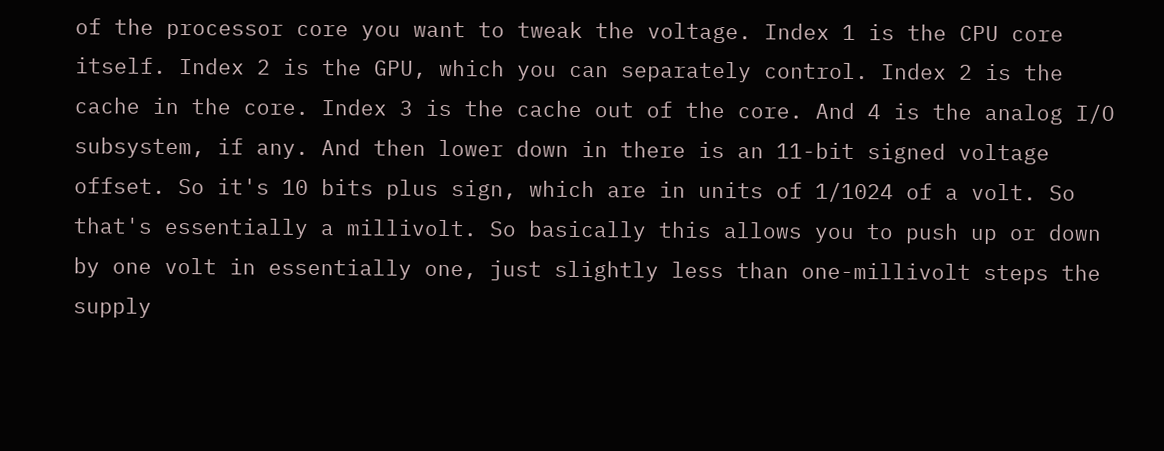of the processor core you want to tweak the voltage. Index 1 is the CPU core itself. Index 2 is the GPU, which you can separately control. Index 2 is the cache in the core. Index 3 is the cache out of the core. And 4 is the analog I/O subsystem, if any. And then lower down in there is an 11-bit signed voltage offset. So it's 10 bits plus sign, which are in units of 1/1024 of a volt. So that's essentially a millivolt. So basically this allows you to push up or down by one volt in essentially one, just slightly less than one-millivolt steps the supply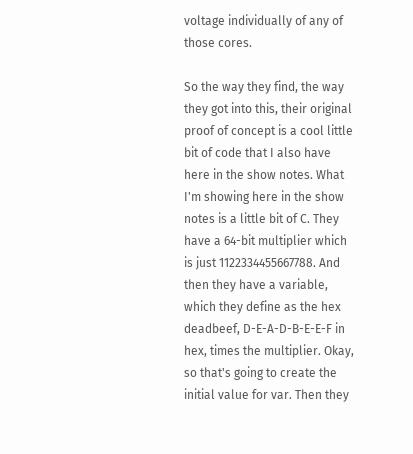voltage individually of any of those cores.

So the way they find, the way they got into this, their original proof of concept is a cool little bit of code that I also have here in the show notes. What I'm showing here in the show notes is a little bit of C. They have a 64-bit multiplier which is just 1122334455667788. And then they have a variable, which they define as the hex deadbeef, D-E-A-D-B-E-E-F in hex, times the multiplier. Okay, so that's going to create the initial value for var. Then they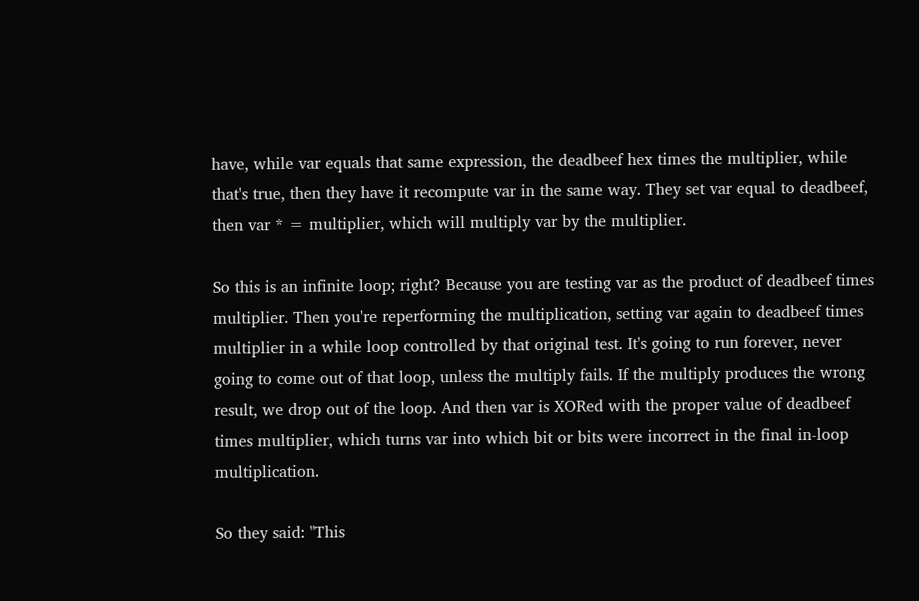have, while var equals that same expression, the deadbeef hex times the multiplier, while that's true, then they have it recompute var in the same way. They set var equal to deadbeef, then var * = multiplier, which will multiply var by the multiplier.

So this is an infinite loop; right? Because you are testing var as the product of deadbeef times multiplier. Then you're reperforming the multiplication, setting var again to deadbeef times multiplier in a while loop controlled by that original test. It's going to run forever, never going to come out of that loop, unless the multiply fails. If the multiply produces the wrong result, we drop out of the loop. And then var is XORed with the proper value of deadbeef times multiplier, which turns var into which bit or bits were incorrect in the final in-loop multiplication.

So they said: "This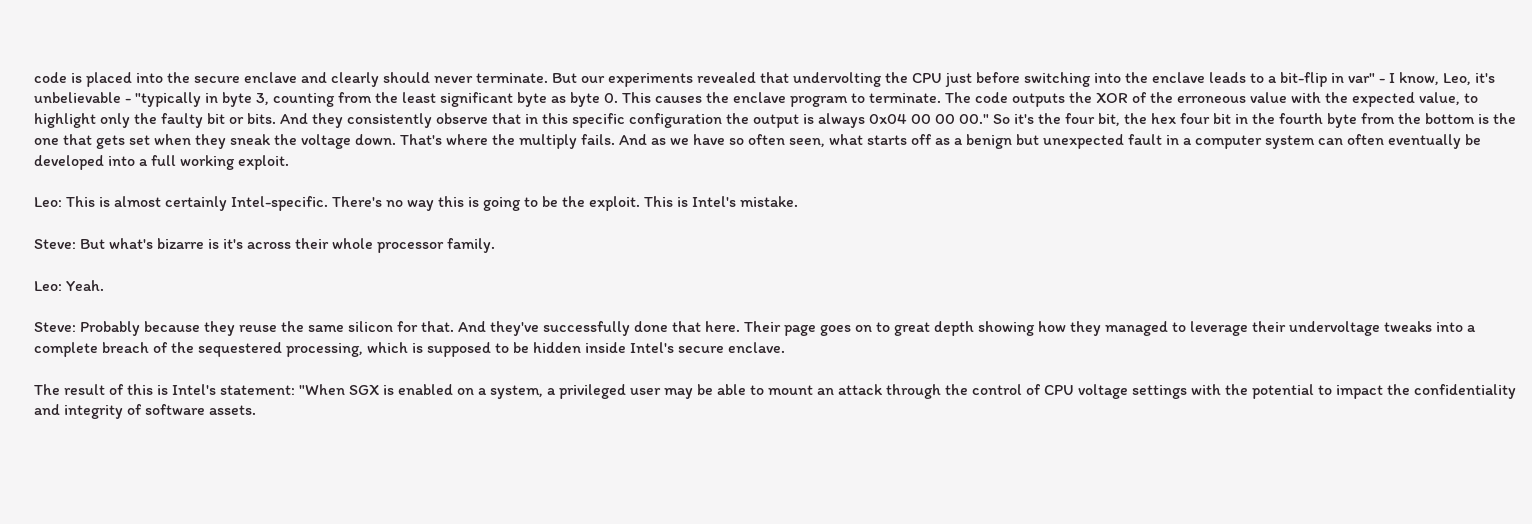code is placed into the secure enclave and clearly should never terminate. But our experiments revealed that undervolting the CPU just before switching into the enclave leads to a bit-flip in var" - I know, Leo, it's unbelievable - "typically in byte 3, counting from the least significant byte as byte 0. This causes the enclave program to terminate. The code outputs the XOR of the erroneous value with the expected value, to highlight only the faulty bit or bits. And they consistently observe that in this specific configuration the output is always 0x04 00 00 00." So it's the four bit, the hex four bit in the fourth byte from the bottom is the one that gets set when they sneak the voltage down. That's where the multiply fails. And as we have so often seen, what starts off as a benign but unexpected fault in a computer system can often eventually be developed into a full working exploit.

Leo: This is almost certainly Intel-specific. There's no way this is going to be the exploit. This is Intel's mistake.

Steve: But what's bizarre is it's across their whole processor family.

Leo: Yeah.

Steve: Probably because they reuse the same silicon for that. And they've successfully done that here. Their page goes on to great depth showing how they managed to leverage their undervoltage tweaks into a complete breach of the sequestered processing, which is supposed to be hidden inside Intel's secure enclave.

The result of this is Intel's statement: "When SGX is enabled on a system, a privileged user may be able to mount an attack through the control of CPU voltage settings with the potential to impact the confidentiality and integrity of software assets.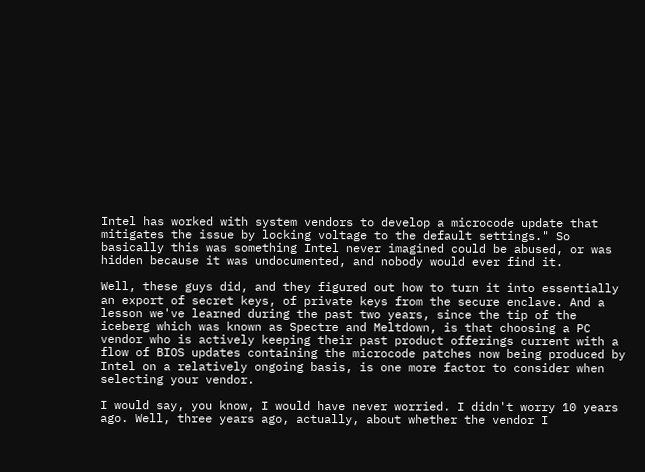Intel has worked with system vendors to develop a microcode update that mitigates the issue by locking voltage to the default settings." So basically this was something Intel never imagined could be abused, or was hidden because it was undocumented, and nobody would ever find it.

Well, these guys did, and they figured out how to turn it into essentially an export of secret keys, of private keys from the secure enclave. And a lesson we've learned during the past two years, since the tip of the iceberg which was known as Spectre and Meltdown, is that choosing a PC vendor who is actively keeping their past product offerings current with a flow of BIOS updates containing the microcode patches now being produced by Intel on a relatively ongoing basis, is one more factor to consider when selecting your vendor.

I would say, you know, I would have never worried. I didn't worry 10 years ago. Well, three years ago, actually, about whether the vendor I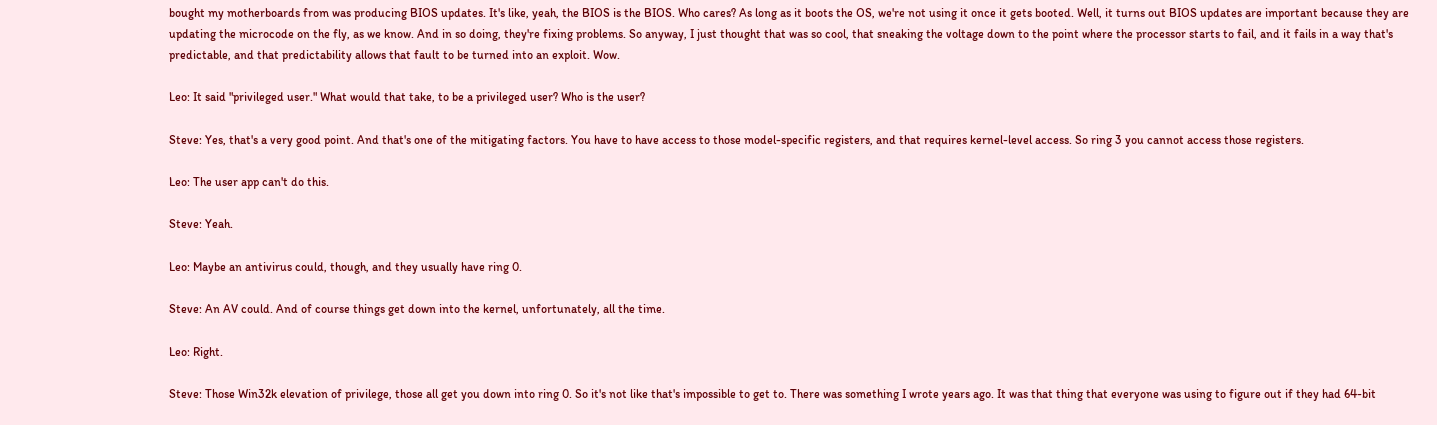bought my motherboards from was producing BIOS updates. It's like, yeah, the BIOS is the BIOS. Who cares? As long as it boots the OS, we're not using it once it gets booted. Well, it turns out BIOS updates are important because they are updating the microcode on the fly, as we know. And in so doing, they're fixing problems. So anyway, I just thought that was so cool, that sneaking the voltage down to the point where the processor starts to fail, and it fails in a way that's predictable, and that predictability allows that fault to be turned into an exploit. Wow.

Leo: It said "privileged user." What would that take, to be a privileged user? Who is the user?

Steve: Yes, that's a very good point. And that's one of the mitigating factors. You have to have access to those model-specific registers, and that requires kernel-level access. So ring 3 you cannot access those registers.

Leo: The user app can't do this.

Steve: Yeah.

Leo: Maybe an antivirus could, though, and they usually have ring 0.

Steve: An AV could. And of course things get down into the kernel, unfortunately, all the time.

Leo: Right.

Steve: Those Win32k elevation of privilege, those all get you down into ring 0. So it's not like that's impossible to get to. There was something I wrote years ago. It was that thing that everyone was using to figure out if they had 64-bit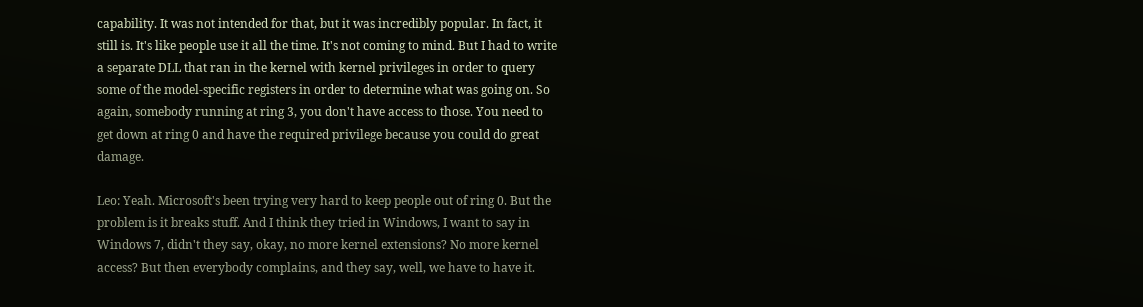capability. It was not intended for that, but it was incredibly popular. In fact, it still is. It's like people use it all the time. It's not coming to mind. But I had to write a separate DLL that ran in the kernel with kernel privileges in order to query some of the model-specific registers in order to determine what was going on. So again, somebody running at ring 3, you don't have access to those. You need to get down at ring 0 and have the required privilege because you could do great damage.

Leo: Yeah. Microsoft's been trying very hard to keep people out of ring 0. But the problem is it breaks stuff. And I think they tried in Windows, I want to say in Windows 7, didn't they say, okay, no more kernel extensions? No more kernel access? But then everybody complains, and they say, well, we have to have it.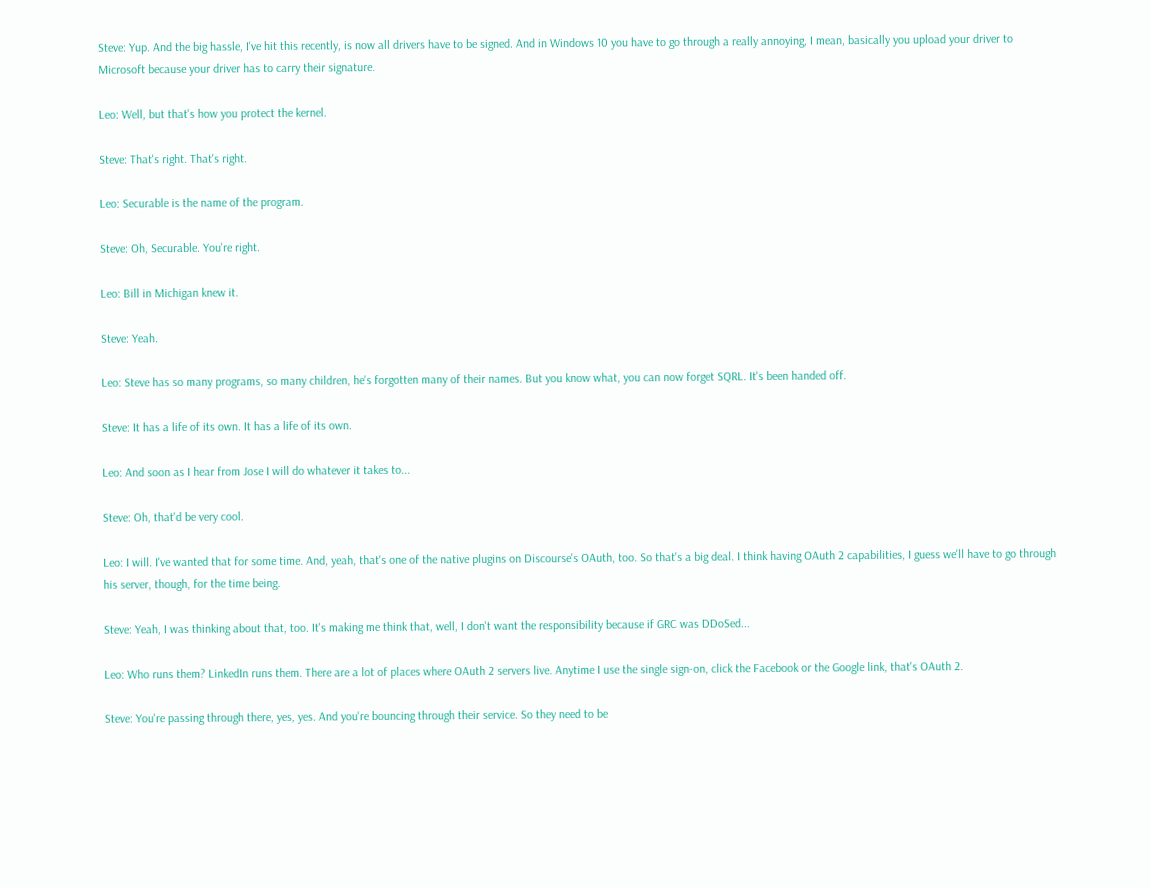Steve: Yup. And the big hassle, I've hit this recently, is now all drivers have to be signed. And in Windows 10 you have to go through a really annoying, I mean, basically you upload your driver to Microsoft because your driver has to carry their signature.

Leo: Well, but that's how you protect the kernel.

Steve: That's right. That's right.

Leo: Securable is the name of the program.

Steve: Oh, Securable. You're right.

Leo: Bill in Michigan knew it.

Steve: Yeah.

Leo: Steve has so many programs, so many children, he's forgotten many of their names. But you know what, you can now forget SQRL. It's been handed off.

Steve: It has a life of its own. It has a life of its own.

Leo: And soon as I hear from Jose I will do whatever it takes to...

Steve: Oh, that'd be very cool.

Leo: I will. I've wanted that for some time. And, yeah, that's one of the native plugins on Discourse's OAuth, too. So that's a big deal. I think having OAuth 2 capabilities, I guess we'll have to go through his server, though, for the time being.

Steve: Yeah, I was thinking about that, too. It's making me think that, well, I don't want the responsibility because if GRC was DDoSed...

Leo: Who runs them? LinkedIn runs them. There are a lot of places where OAuth 2 servers live. Anytime I use the single sign-on, click the Facebook or the Google link, that's OAuth 2.

Steve: You're passing through there, yes, yes. And you're bouncing through their service. So they need to be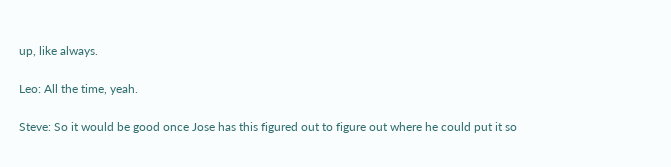up, like always.

Leo: All the time, yeah.

Steve: So it would be good once Jose has this figured out to figure out where he could put it so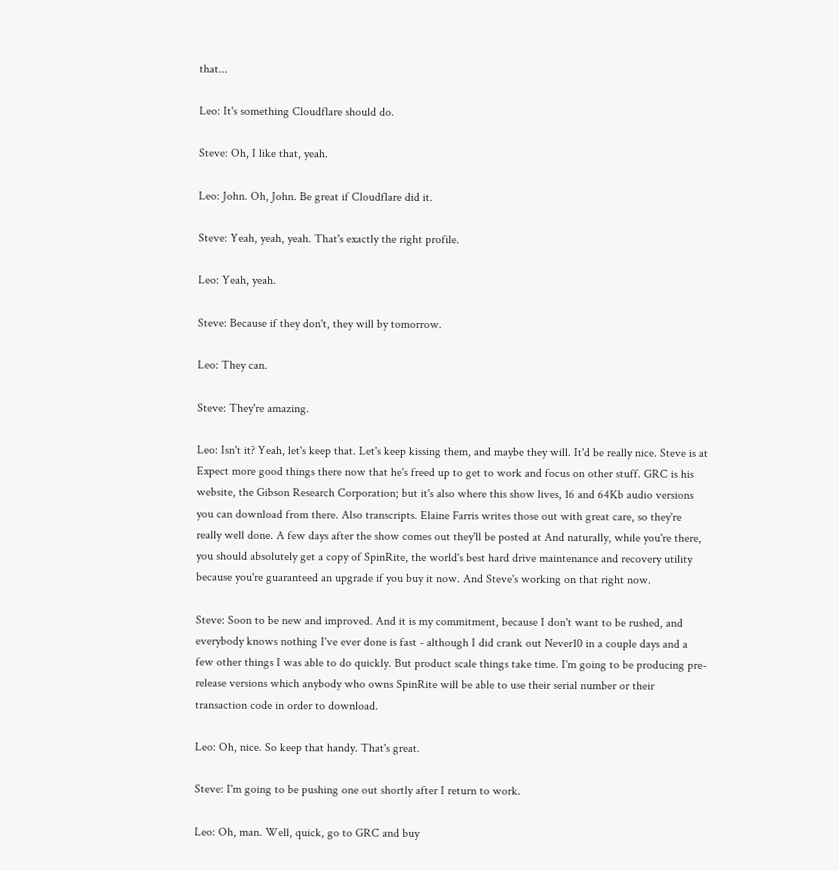that...

Leo: It's something Cloudflare should do.

Steve: Oh, I like that, yeah.

Leo: John. Oh, John. Be great if Cloudflare did it.

Steve: Yeah, yeah, yeah. That's exactly the right profile.

Leo: Yeah, yeah.

Steve: Because if they don't, they will by tomorrow.

Leo: They can.

Steve: They're amazing.

Leo: Isn't it? Yeah, let's keep that. Let's keep kissing them, and maybe they will. It'd be really nice. Steve is at Expect more good things there now that he's freed up to get to work and focus on other stuff. GRC is his website, the Gibson Research Corporation; but it's also where this show lives, 16 and 64Kb audio versions you can download from there. Also transcripts. Elaine Farris writes those out with great care, so they're really well done. A few days after the show comes out they'll be posted at And naturally, while you're there, you should absolutely get a copy of SpinRite, the world's best hard drive maintenance and recovery utility because you're guaranteed an upgrade if you buy it now. And Steve's working on that right now.

Steve: Soon to be new and improved. And it is my commitment, because I don't want to be rushed, and everybody knows nothing I've ever done is fast - although I did crank out Never10 in a couple days and a few other things I was able to do quickly. But product scale things take time. I'm going to be producing pre-release versions which anybody who owns SpinRite will be able to use their serial number or their transaction code in order to download.

Leo: Oh, nice. So keep that handy. That's great.

Steve: I'm going to be pushing one out shortly after I return to work.

Leo: Oh, man. Well, quick, go to GRC and buy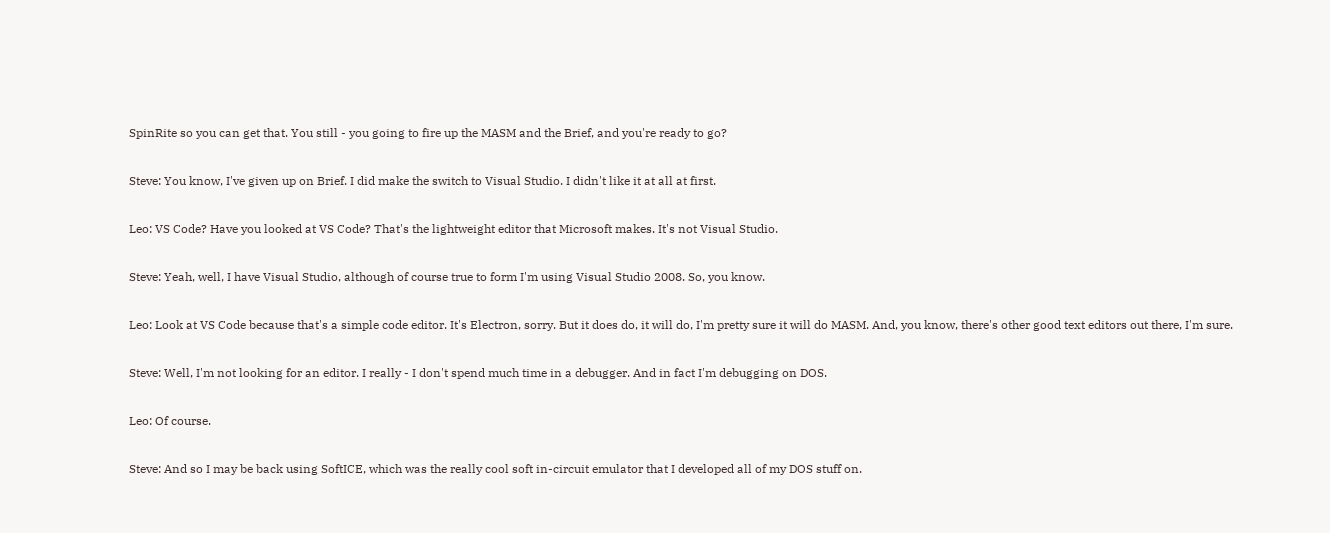SpinRite so you can get that. You still - you going to fire up the MASM and the Brief, and you're ready to go?

Steve: You know, I've given up on Brief. I did make the switch to Visual Studio. I didn't like it at all at first.

Leo: VS Code? Have you looked at VS Code? That's the lightweight editor that Microsoft makes. It's not Visual Studio.

Steve: Yeah, well, I have Visual Studio, although of course true to form I'm using Visual Studio 2008. So, you know.

Leo: Look at VS Code because that's a simple code editor. It's Electron, sorry. But it does do, it will do, I'm pretty sure it will do MASM. And, you know, there's other good text editors out there, I'm sure.

Steve: Well, I'm not looking for an editor. I really - I don't spend much time in a debugger. And in fact I'm debugging on DOS.

Leo: Of course.

Steve: And so I may be back using SoftICE, which was the really cool soft in-circuit emulator that I developed all of my DOS stuff on.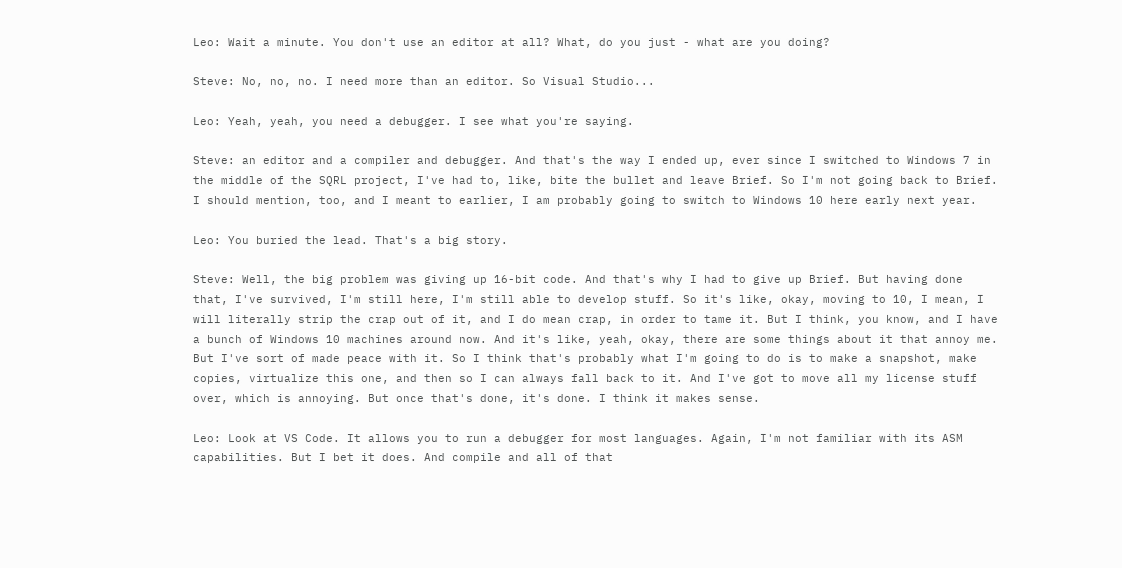Leo: Wait a minute. You don't use an editor at all? What, do you just - what are you doing?

Steve: No, no, no. I need more than an editor. So Visual Studio...

Leo: Yeah, yeah, you need a debugger. I see what you're saying.

Steve: an editor and a compiler and debugger. And that's the way I ended up, ever since I switched to Windows 7 in the middle of the SQRL project, I've had to, like, bite the bullet and leave Brief. So I'm not going back to Brief. I should mention, too, and I meant to earlier, I am probably going to switch to Windows 10 here early next year.

Leo: You buried the lead. That's a big story.

Steve: Well, the big problem was giving up 16-bit code. And that's why I had to give up Brief. But having done that, I've survived, I'm still here, I'm still able to develop stuff. So it's like, okay, moving to 10, I mean, I will literally strip the crap out of it, and I do mean crap, in order to tame it. But I think, you know, and I have a bunch of Windows 10 machines around now. And it's like, yeah, okay, there are some things about it that annoy me. But I've sort of made peace with it. So I think that's probably what I'm going to do is to make a snapshot, make copies, virtualize this one, and then so I can always fall back to it. And I've got to move all my license stuff over, which is annoying. But once that's done, it's done. I think it makes sense.

Leo: Look at VS Code. It allows you to run a debugger for most languages. Again, I'm not familiar with its ASM capabilities. But I bet it does. And compile and all of that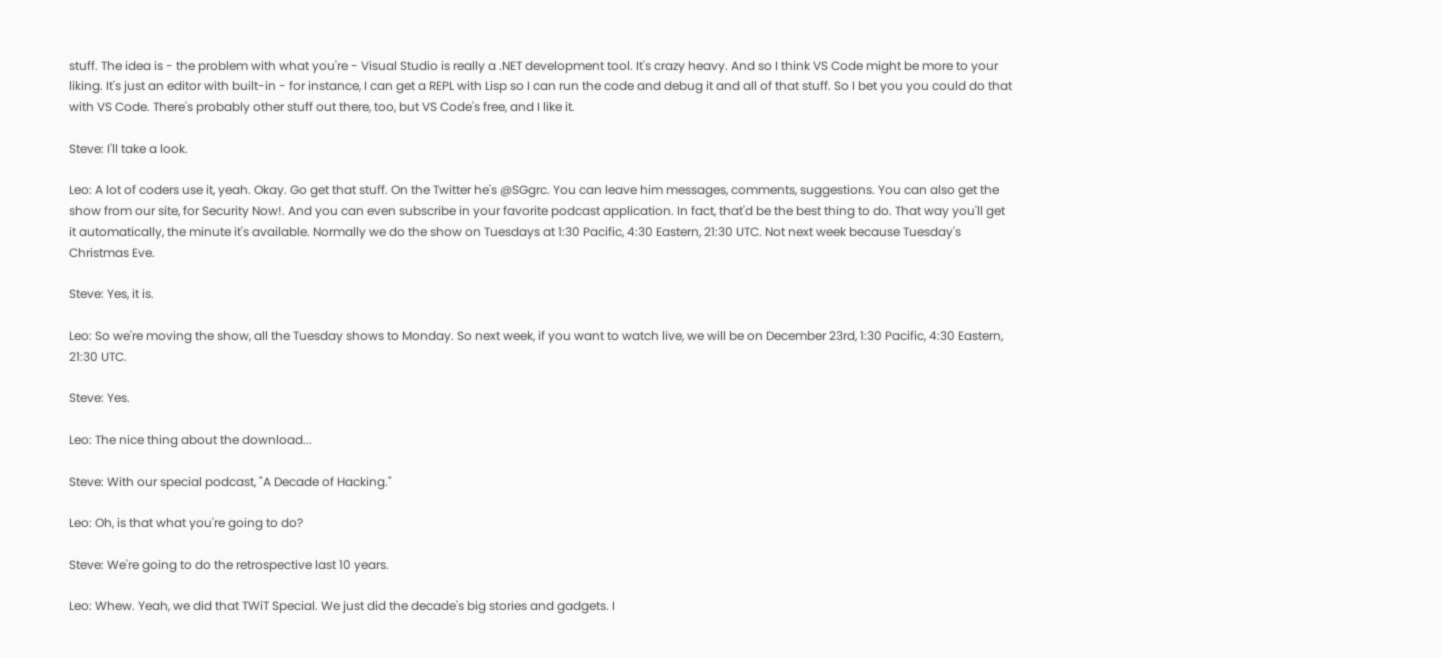stuff. The idea is - the problem with what you're - Visual Studio is really a .NET development tool. It's crazy heavy. And so I think VS Code might be more to your liking. It's just an editor with built-in - for instance, I can get a REPL with Lisp so I can run the code and debug it and all of that stuff. So I bet you you could do that with VS Code. There's probably other stuff out there, too, but VS Code's free, and I like it.

Steve: I'll take a look.

Leo: A lot of coders use it, yeah. Okay. Go get that stuff. On the Twitter he's @SGgrc. You can leave him messages, comments, suggestions. You can also get the show from our site, for Security Now!. And you can even subscribe in your favorite podcast application. In fact, that'd be the best thing to do. That way you'll get it automatically, the minute it's available. Normally we do the show on Tuesdays at 1:30 Pacific, 4:30 Eastern, 21:30 UTC. Not next week because Tuesday's Christmas Eve.

Steve: Yes, it is.

Leo: So we're moving the show, all the Tuesday shows to Monday. So next week, if you want to watch live, we will be on December 23rd, 1:30 Pacific, 4:30 Eastern, 21:30 UTC.

Steve: Yes.

Leo: The nice thing about the download...

Steve: With our special podcast, "A Decade of Hacking."

Leo: Oh, is that what you're going to do?

Steve: We're going to do the retrospective last 10 years.

Leo: Whew. Yeah, we did that TWiT Special. We just did the decade's big stories and gadgets. I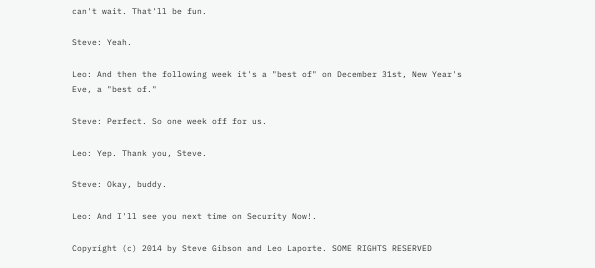can't wait. That'll be fun.

Steve: Yeah.

Leo: And then the following week it's a "best of" on December 31st, New Year's Eve, a "best of."

Steve: Perfect. So one week off for us.

Leo: Yep. Thank you, Steve.

Steve: Okay, buddy.

Leo: And I'll see you next time on Security Now!.

Copyright (c) 2014 by Steve Gibson and Leo Laporte. SOME RIGHTS RESERVED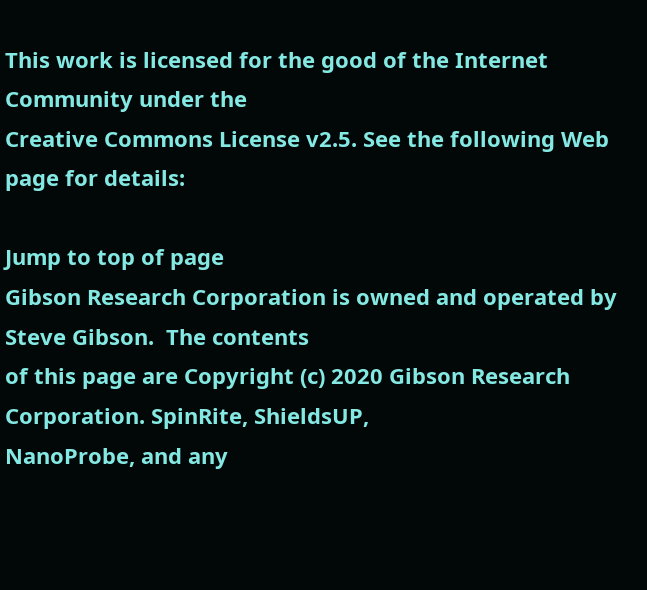This work is licensed for the good of the Internet Community under the
Creative Commons License v2.5. See the following Web page for details:

Jump to top of page
Gibson Research Corporation is owned and operated by Steve Gibson.  The contents
of this page are Copyright (c) 2020 Gibson Research Corporation. SpinRite, ShieldsUP,
NanoProbe, and any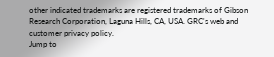other indicated trademarks are registered trademarks of Gibson
Research Corporation, Laguna Hills, CA, USA. GRC's web and customer privacy policy.
Jump to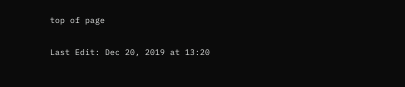top of page

Last Edit: Dec 20, 2019 at 13:20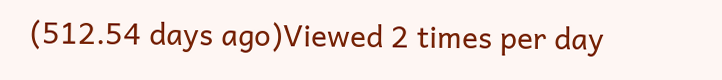(512.54 days ago)Viewed 2 times per day